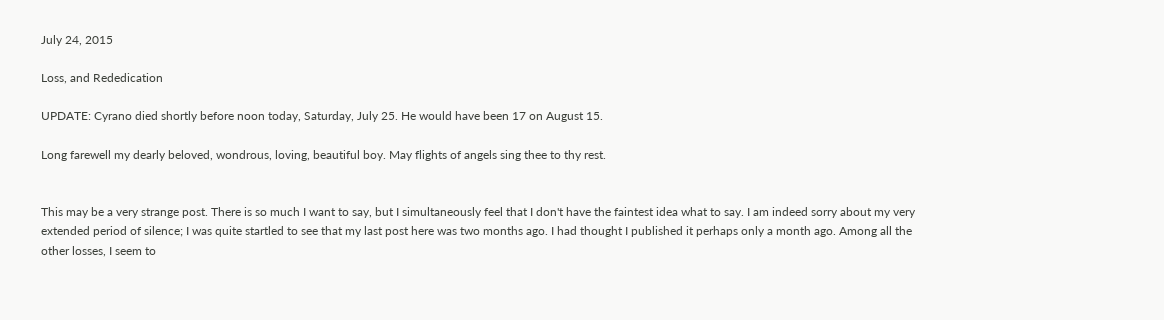July 24, 2015

Loss, and Rededication

UPDATE: Cyrano died shortly before noon today, Saturday, July 25. He would have been 17 on August 15.

Long farewell my dearly beloved, wondrous, loving, beautiful boy. May flights of angels sing thee to thy rest.


This may be a very strange post. There is so much I want to say, but I simultaneously feel that I don't have the faintest idea what to say. I am indeed sorry about my very extended period of silence; I was quite startled to see that my last post here was two months ago. I had thought I published it perhaps only a month ago. Among all the other losses, I seem to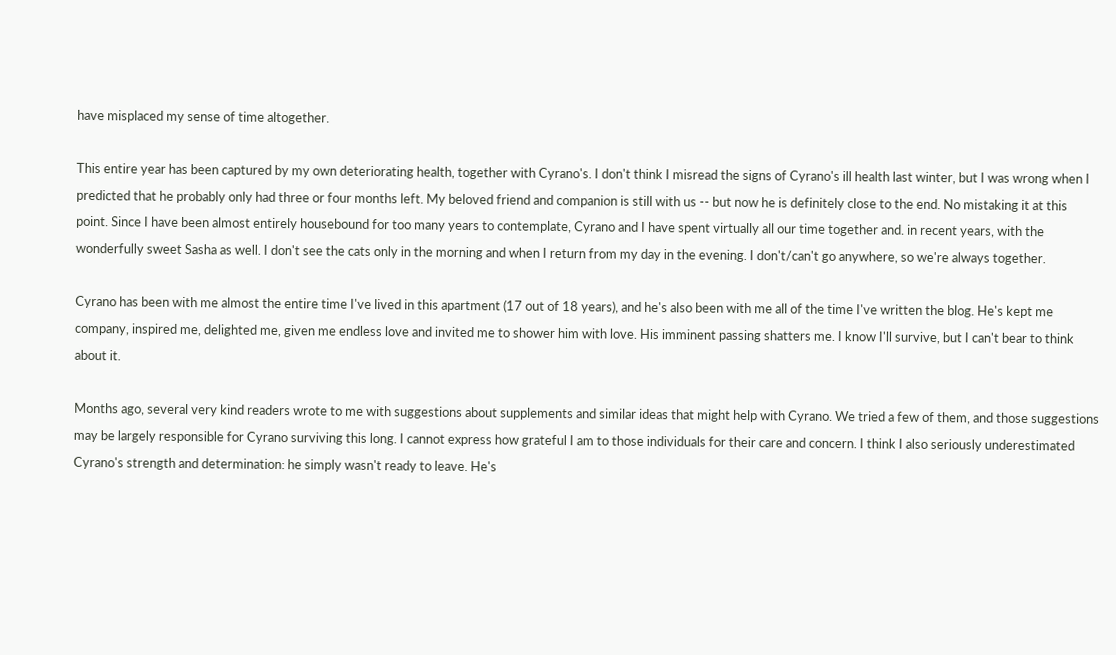have misplaced my sense of time altogether.

This entire year has been captured by my own deteriorating health, together with Cyrano's. I don't think I misread the signs of Cyrano's ill health last winter, but I was wrong when I predicted that he probably only had three or four months left. My beloved friend and companion is still with us -- but now he is definitely close to the end. No mistaking it at this point. Since I have been almost entirely housebound for too many years to contemplate, Cyrano and I have spent virtually all our time together and. in recent years, with the wonderfully sweet Sasha as well. I don't see the cats only in the morning and when I return from my day in the evening. I don't/can't go anywhere, so we're always together.

Cyrano has been with me almost the entire time I've lived in this apartment (17 out of 18 years), and he's also been with me all of the time I've written the blog. He's kept me company, inspired me, delighted me, given me endless love and invited me to shower him with love. His imminent passing shatters me. I know I'll survive, but I can't bear to think about it.

Months ago, several very kind readers wrote to me with suggestions about supplements and similar ideas that might help with Cyrano. We tried a few of them, and those suggestions may be largely responsible for Cyrano surviving this long. I cannot express how grateful I am to those individuals for their care and concern. I think I also seriously underestimated Cyrano's strength and determination: he simply wasn't ready to leave. He's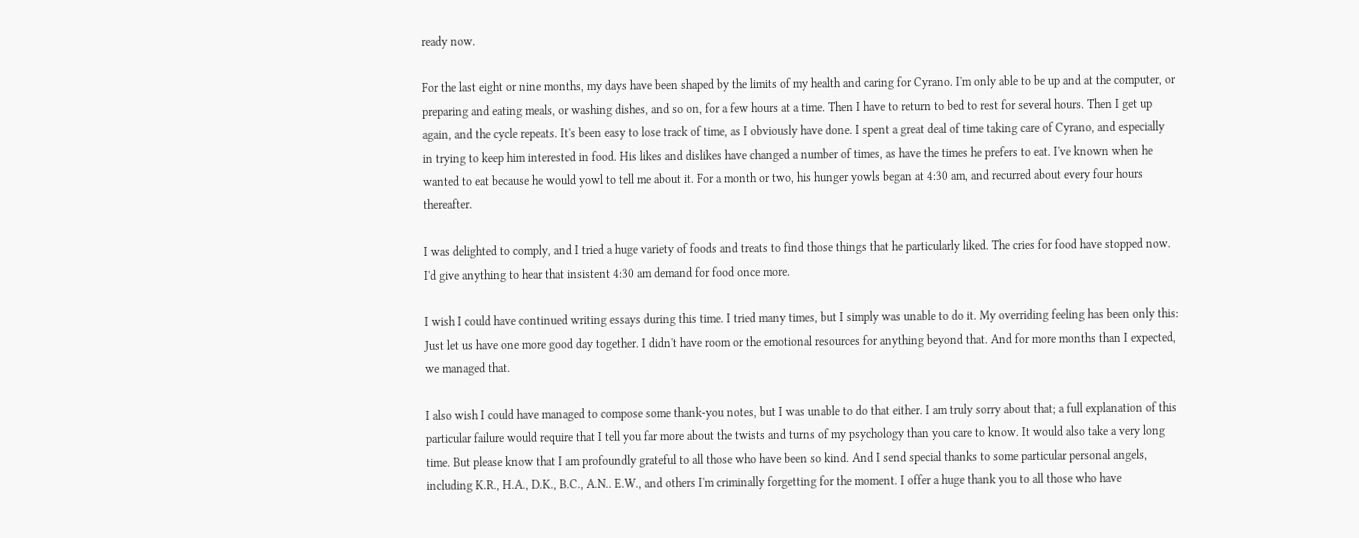ready now.

For the last eight or nine months, my days have been shaped by the limits of my health and caring for Cyrano. I'm only able to be up and at the computer, or preparing and eating meals, or washing dishes, and so on, for a few hours at a time. Then I have to return to bed to rest for several hours. Then I get up again, and the cycle repeats. It's been easy to lose track of time, as I obviously have done. I spent a great deal of time taking care of Cyrano, and especially in trying to keep him interested in food. His likes and dislikes have changed a number of times, as have the times he prefers to eat. I've known when he wanted to eat because he would yowl to tell me about it. For a month or two, his hunger yowls began at 4:30 am, and recurred about every four hours thereafter.

I was delighted to comply, and I tried a huge variety of foods and treats to find those things that he particularly liked. The cries for food have stopped now. I'd give anything to hear that insistent 4:30 am demand for food once more.

I wish I could have continued writing essays during this time. I tried many times, but I simply was unable to do it. My overriding feeling has been only this: Just let us have one more good day together. I didn't have room or the emotional resources for anything beyond that. And for more months than I expected, we managed that.

I also wish I could have managed to compose some thank-you notes, but I was unable to do that either. I am truly sorry about that; a full explanation of this particular failure would require that I tell you far more about the twists and turns of my psychology than you care to know. It would also take a very long time. But please know that I am profoundly grateful to all those who have been so kind. And I send special thanks to some particular personal angels, including K.R., H.A., D.K., B.C., A.N.. E.W., and others I'm criminally forgetting for the moment. I offer a huge thank you to all those who have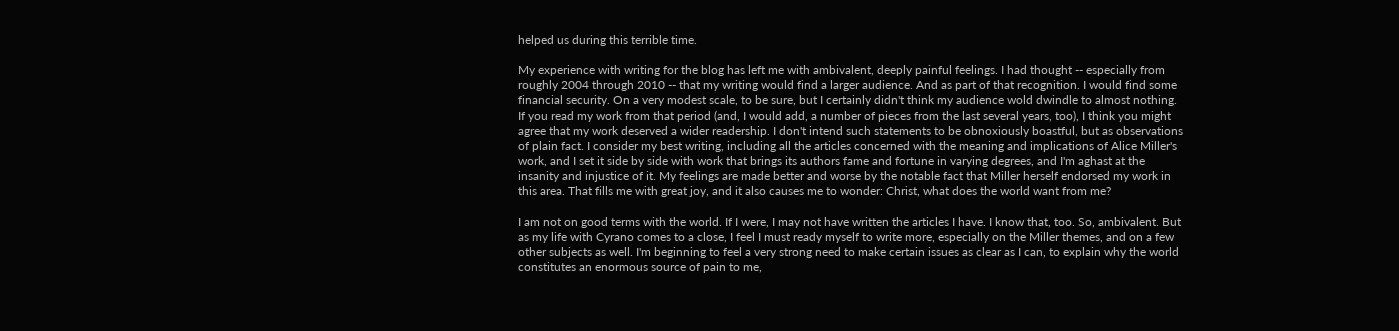helped us during this terrible time.

My experience with writing for the blog has left me with ambivalent, deeply painful feelings. I had thought -- especially from roughly 2004 through 2010 -- that my writing would find a larger audience. And as part of that recognition. I would find some financial security. On a very modest scale, to be sure, but I certainly didn't think my audience wold dwindle to almost nothing. If you read my work from that period (and, I would add, a number of pieces from the last several years, too), I think you might agree that my work deserved a wider readership. I don't intend such statements to be obnoxiously boastful, but as observations of plain fact. I consider my best writing, including all the articles concerned with the meaning and implications of Alice Miller's work, and I set it side by side with work that brings its authors fame and fortune in varying degrees, and I'm aghast at the insanity and injustice of it. My feelings are made better and worse by the notable fact that Miller herself endorsed my work in this area. That fills me with great joy, and it also causes me to wonder: Christ, what does the world want from me?

I am not on good terms with the world. If I were, I may not have written the articles I have. I know that, too. So, ambivalent. But as my life with Cyrano comes to a close, I feel I must ready myself to write more, especially on the Miller themes, and on a few other subjects as well. I'm beginning to feel a very strong need to make certain issues as clear as I can, to explain why the world constitutes an enormous source of pain to me,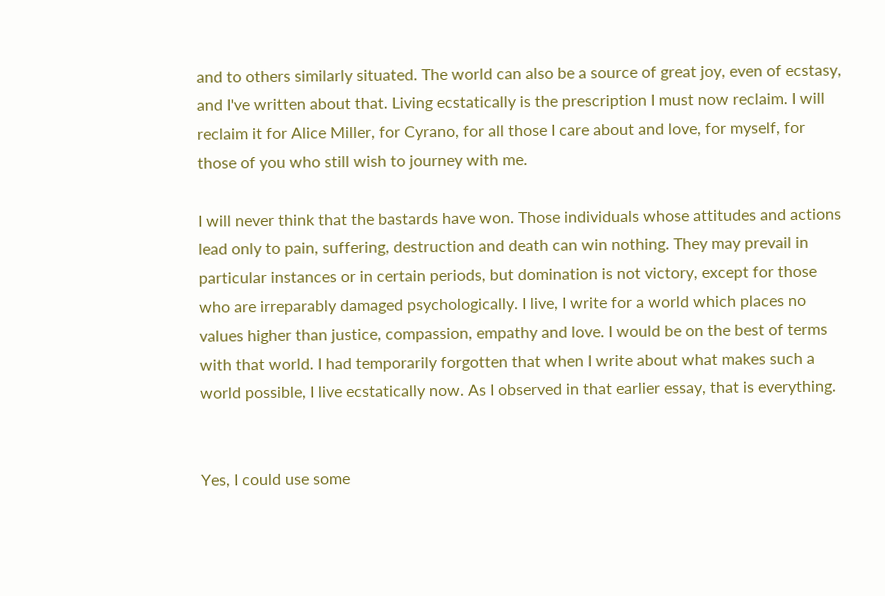and to others similarly situated. The world can also be a source of great joy, even of ecstasy, and I've written about that. Living ecstatically is the prescription I must now reclaim. I will reclaim it for Alice Miller, for Cyrano, for all those I care about and love, for myself, for those of you who still wish to journey with me.

I will never think that the bastards have won. Those individuals whose attitudes and actions lead only to pain, suffering, destruction and death can win nothing. They may prevail in particular instances or in certain periods, but domination is not victory, except for those who are irreparably damaged psychologically. I live, I write for a world which places no values higher than justice, compassion, empathy and love. I would be on the best of terms with that world. I had temporarily forgotten that when I write about what makes such a world possible, I live ecstatically now. As I observed in that earlier essay, that is everything.


Yes, I could use some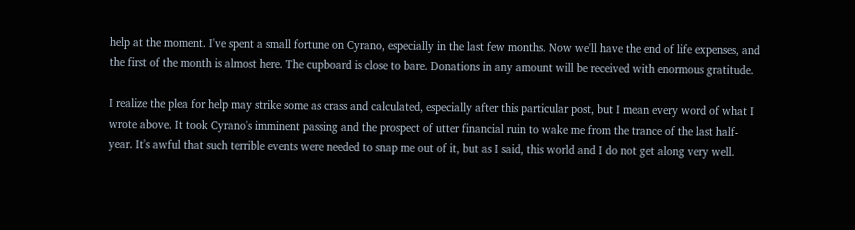help at the moment. I've spent a small fortune on Cyrano, especially in the last few months. Now we'll have the end of life expenses, and the first of the month is almost here. The cupboard is close to bare. Donations in any amount will be received with enormous gratitude.

I realize the plea for help may strike some as crass and calculated, especially after this particular post, but I mean every word of what I wrote above. It took Cyrano's imminent passing and the prospect of utter financial ruin to wake me from the trance of the last half-year. It's awful that such terrible events were needed to snap me out of it, but as I said, this world and I do not get along very well.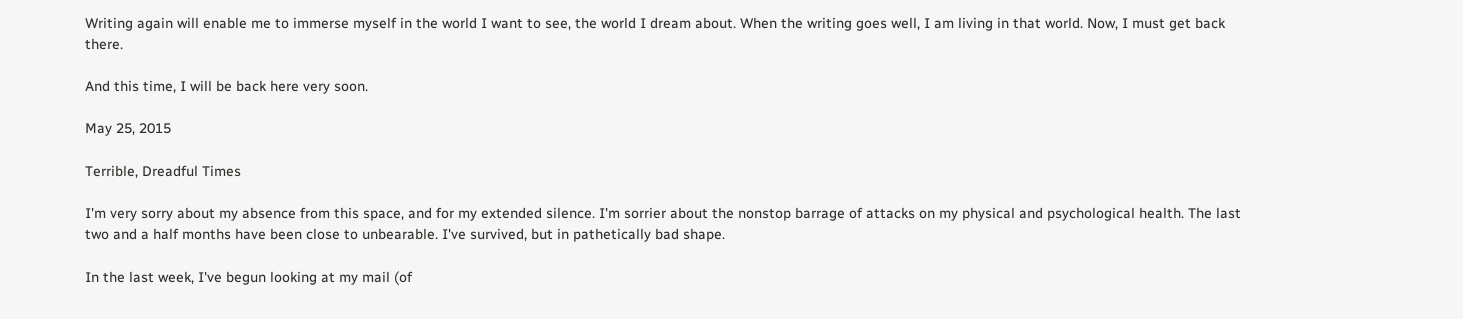Writing again will enable me to immerse myself in the world I want to see, the world I dream about. When the writing goes well, I am living in that world. Now, I must get back there.

And this time, I will be back here very soon.

May 25, 2015

Terrible, Dreadful Times

I'm very sorry about my absence from this space, and for my extended silence. I'm sorrier about the nonstop barrage of attacks on my physical and psychological health. The last two and a half months have been close to unbearable. I've survived, but in pathetically bad shape.

In the last week, I've begun looking at my mail (of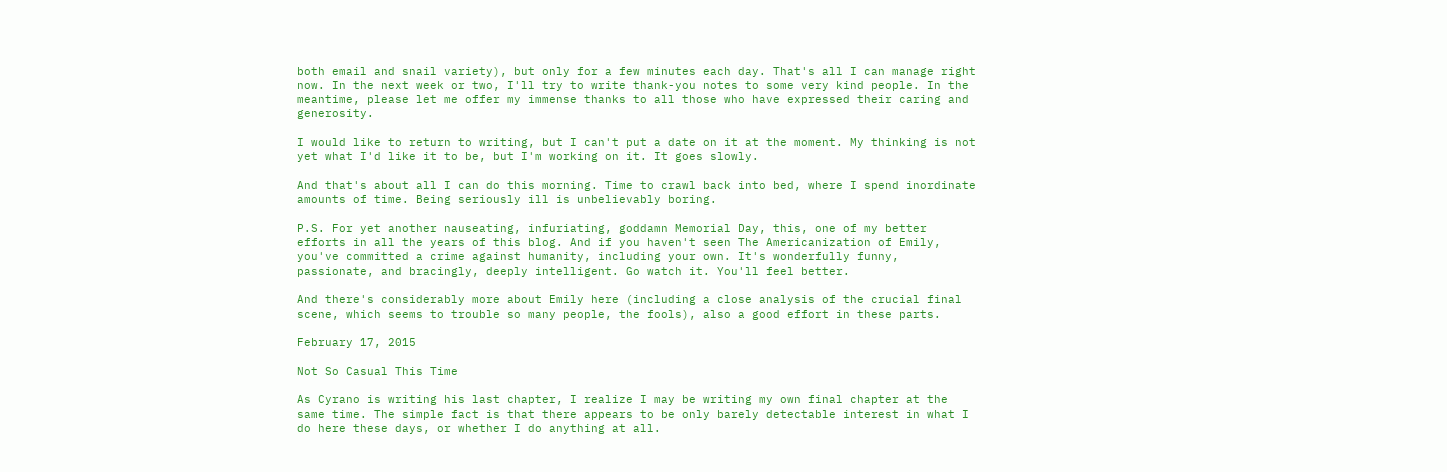both email and snail variety), but only for a few minutes each day. That's all I can manage right now. In the next week or two, I'll try to write thank-you notes to some very kind people. In the meantime, please let me offer my immense thanks to all those who have expressed their caring and generosity.

I would like to return to writing, but I can't put a date on it at the moment. My thinking is not yet what I'd like it to be, but I'm working on it. It goes slowly.

And that's about all I can do this morning. Time to crawl back into bed, where I spend inordinate amounts of time. Being seriously ill is unbelievably boring.

P.S. For yet another nauseating, infuriating, goddamn Memorial Day, this, one of my better efforts in all the years of this blog. And if you haven't seen The Americanization of Emily, you've committed a crime against humanity, including your own. It's wonderfully funny, passionate, and bracingly, deeply intelligent. Go watch it. You'll feel better.

And there's considerably more about Emily here (including a close analysis of the crucial final scene, which seems to trouble so many people, the fools), also a good effort in these parts.

February 17, 2015

Not So Casual This Time

As Cyrano is writing his last chapter, I realize I may be writing my own final chapter at the same time. The simple fact is that there appears to be only barely detectable interest in what I do here these days, or whether I do anything at all.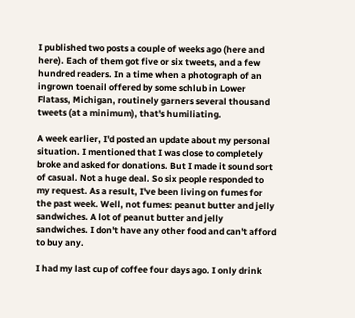I published two posts a couple of weeks ago (here and here). Each of them got five or six tweets, and a few hundred readers. In a time when a photograph of an ingrown toenail offered by some schlub in Lower Flatass, Michigan, routinely garners several thousand tweets (at a minimum), that's humiliating.

A week earlier, I'd posted an update about my personal situation. I mentioned that I was close to completely broke and asked for donations. But I made it sound sort of casual. Not a huge deal. So six people responded to my request. As a result, I've been living on fumes for the past week. Well, not fumes: peanut butter and jelly sandwiches. A lot of peanut butter and jelly sandwiches. I don't have any other food and can't afford to buy any.

I had my last cup of coffee four days ago. I only drink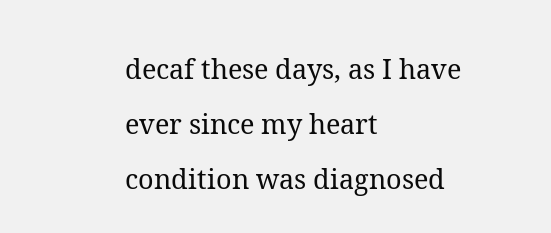decaf these days, as I have ever since my heart condition was diagnosed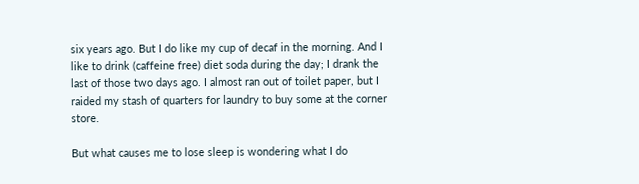six years ago. But I do like my cup of decaf in the morning. And I like to drink (caffeine free) diet soda during the day; I drank the last of those two days ago. I almost ran out of toilet paper, but I raided my stash of quarters for laundry to buy some at the corner store.

But what causes me to lose sleep is wondering what I do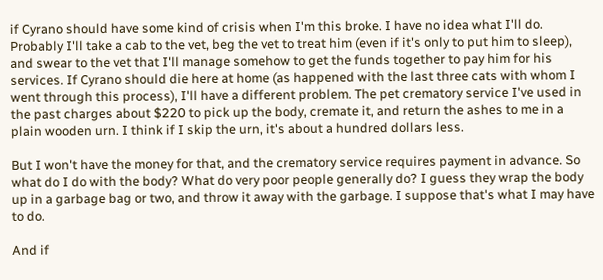if Cyrano should have some kind of crisis when I'm this broke. I have no idea what I'll do. Probably I'll take a cab to the vet, beg the vet to treat him (even if it's only to put him to sleep), and swear to the vet that I'll manage somehow to get the funds together to pay him for his services. If Cyrano should die here at home (as happened with the last three cats with whom I went through this process), I'll have a different problem. The pet crematory service I've used in the past charges about $220 to pick up the body, cremate it, and return the ashes to me in a plain wooden urn. I think if I skip the urn, it's about a hundred dollars less.

But I won't have the money for that, and the crematory service requires payment in advance. So what do I do with the body? What do very poor people generally do? I guess they wrap the body up in a garbage bag or two, and throw it away with the garbage. I suppose that's what I may have to do.

And if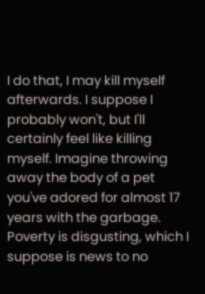I do that, I may kill myself afterwards. I suppose I probably won't, but I'll certainly feel like killing myself. Imagine throwing away the body of a pet you've adored for almost 17 years with the garbage. Poverty is disgusting, which I suppose is news to no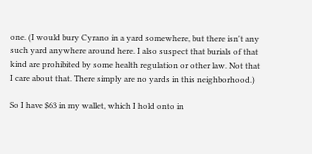one. (I would bury Cyrano in a yard somewhere, but there isn't any such yard anywhere around here. I also suspect that burials of that kind are prohibited by some health regulation or other law. Not that I care about that. There simply are no yards in this neighborhood.)

So I have $63 in my wallet, which I hold onto in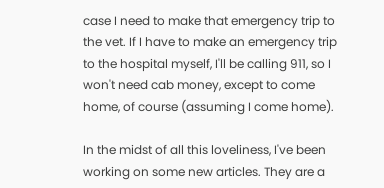case I need to make that emergency trip to the vet. If I have to make an emergency trip to the hospital myself, I'll be calling 911, so I won't need cab money, except to come home, of course (assuming I come home).

In the midst of all this loveliness, I've been working on some new articles. They are a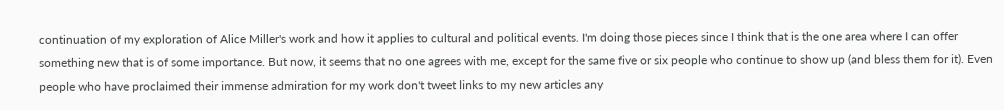continuation of my exploration of Alice Miller's work and how it applies to cultural and political events. I'm doing those pieces since I think that is the one area where I can offer something new that is of some importance. But now, it seems that no one agrees with me, except for the same five or six people who continue to show up (and bless them for it). Even people who have proclaimed their immense admiration for my work don't tweet links to my new articles any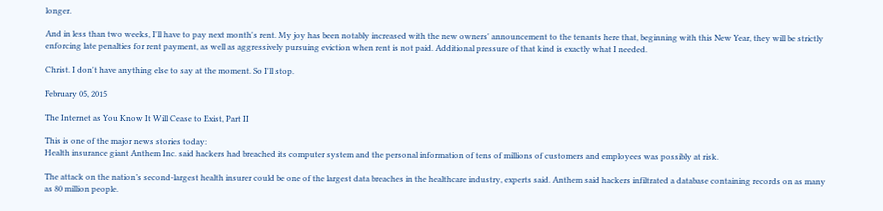longer.

And in less than two weeks, I'll have to pay next month's rent. My joy has been notably increased with the new owners' announcement to the tenants here that, beginning with this New Year, they will be strictly enforcing late penalties for rent payment, as well as aggressively pursuing eviction when rent is not paid. Additional pressure of that kind is exactly what I needed.

Christ. I don't have anything else to say at the moment. So I'll stop.

February 05, 2015

The Internet as You Know It Will Cease to Exist, Part II

This is one of the major news stories today:
Health insurance giant Anthem Inc. said hackers had breached its computer system and the personal information of tens of millions of customers and employees was possibly at risk.

The attack on the nation’s second-largest health insurer could be one of the largest data breaches in the healthcare industry, experts said. Anthem said hackers infiltrated a database containing records on as many as 80 million people.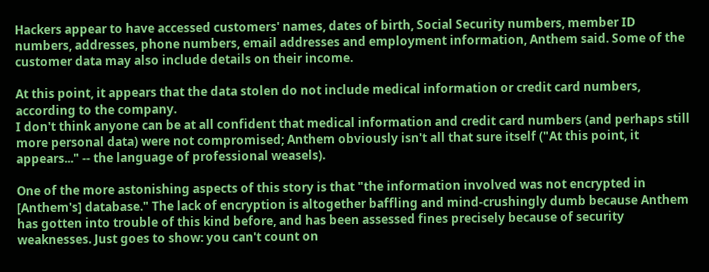Hackers appear to have accessed customers' names, dates of birth, Social Security numbers, member ID numbers, addresses, phone numbers, email addresses and employment information, Anthem said. Some of the customer data may also include details on their income.

At this point, it appears that the data stolen do not include medical information or credit card numbers, according to the company.
I don't think anyone can be at all confident that medical information and credit card numbers (and perhaps still more personal data) were not compromised; Anthem obviously isn't all that sure itself ("At this point, it appears..." -- the language of professional weasels).

One of the more astonishing aspects of this story is that "the information involved was not encrypted in [Anthem's] database." The lack of encryption is altogether baffling and mind-crushingly dumb because Anthem has gotten into trouble of this kind before, and has been assessed fines precisely because of security weaknesses. Just goes to show: you can't count on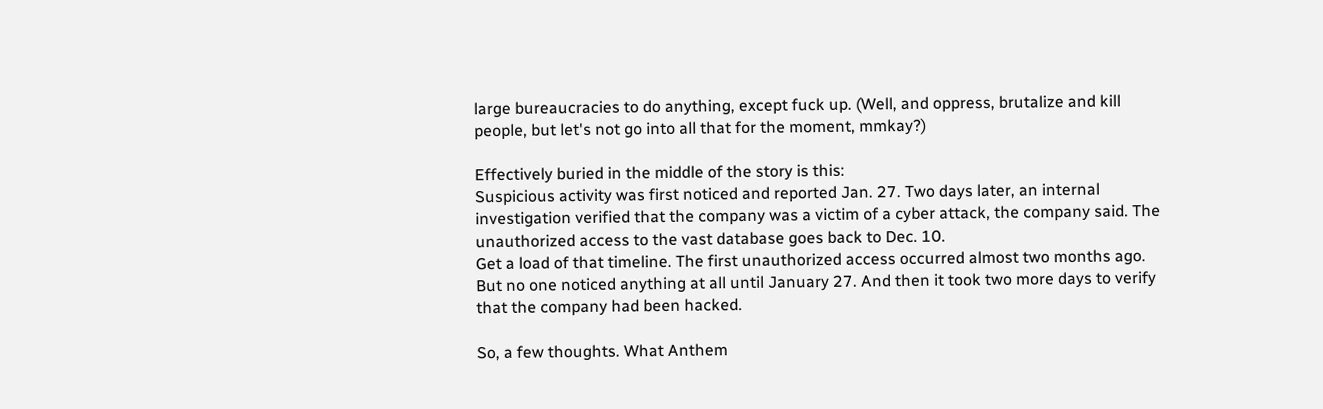large bureaucracies to do anything, except fuck up. (Well, and oppress, brutalize and kill people, but let's not go into all that for the moment, mmkay?)

Effectively buried in the middle of the story is this:
Suspicious activity was first noticed and reported Jan. 27. Two days later, an internal investigation verified that the company was a victim of a cyber attack, the company said. The unauthorized access to the vast database goes back to Dec. 10.
Get a load of that timeline. The first unauthorized access occurred almost two months ago. But no one noticed anything at all until January 27. And then it took two more days to verify that the company had been hacked.

So, a few thoughts. What Anthem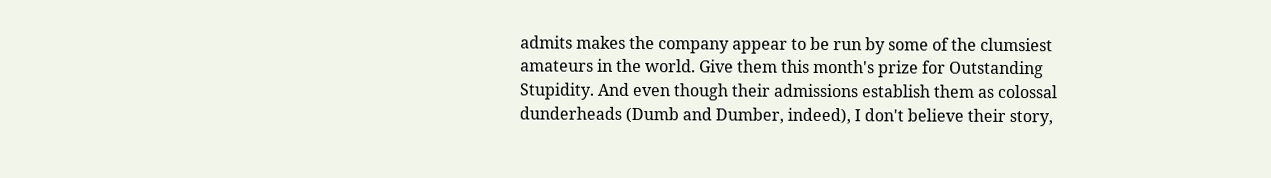admits makes the company appear to be run by some of the clumsiest amateurs in the world. Give them this month's prize for Outstanding Stupidity. And even though their admissions establish them as colossal dunderheads (Dumb and Dumber, indeed), I don't believe their story,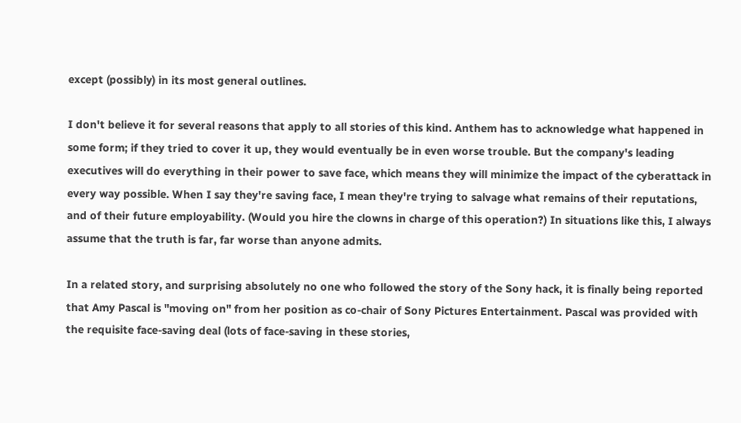except (possibly) in its most general outlines.

I don't believe it for several reasons that apply to all stories of this kind. Anthem has to acknowledge what happened in some form; if they tried to cover it up, they would eventually be in even worse trouble. But the company's leading executives will do everything in their power to save face, which means they will minimize the impact of the cyberattack in every way possible. When I say they're saving face, I mean they're trying to salvage what remains of their reputations, and of their future employability. (Would you hire the clowns in charge of this operation?) In situations like this, I always assume that the truth is far, far worse than anyone admits.

In a related story, and surprising absolutely no one who followed the story of the Sony hack, it is finally being reported that Amy Pascal is "moving on" from her position as co-chair of Sony Pictures Entertainment. Pascal was provided with the requisite face-saving deal (lots of face-saving in these stories,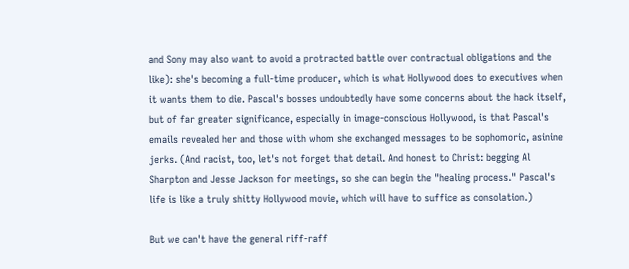and Sony may also want to avoid a protracted battle over contractual obligations and the like): she's becoming a full-time producer, which is what Hollywood does to executives when it wants them to die. Pascal's bosses undoubtedly have some concerns about the hack itself, but of far greater significance, especially in image-conscious Hollywood, is that Pascal's emails revealed her and those with whom she exchanged messages to be sophomoric, asinine jerks. (And racist, too, let's not forget that detail. And honest to Christ: begging Al Sharpton and Jesse Jackson for meetings, so she can begin the "healing process." Pascal's life is like a truly shitty Hollywood movie, which will have to suffice as consolation.)

But we can't have the general riff-raff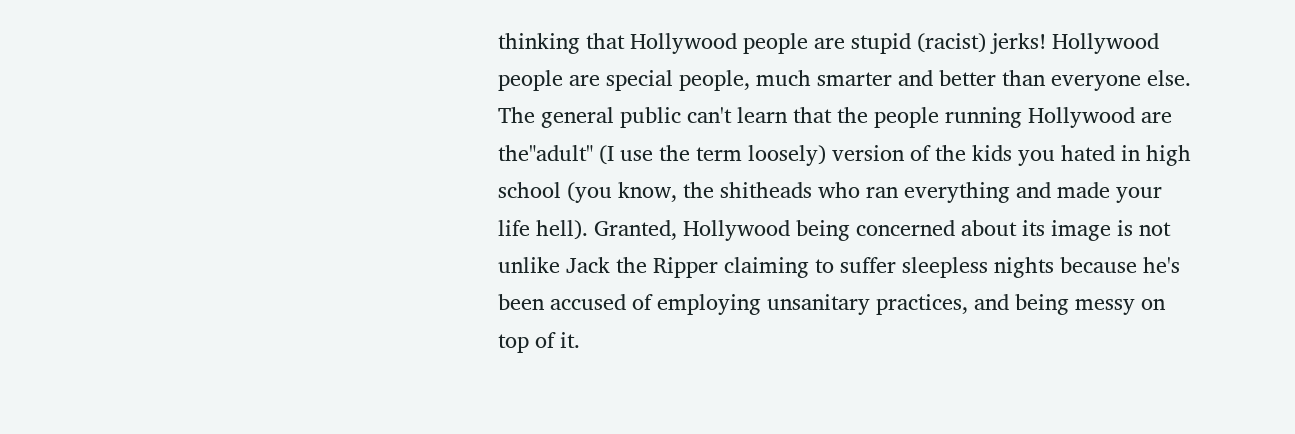thinking that Hollywood people are stupid (racist) jerks! Hollywood people are special people, much smarter and better than everyone else. The general public can't learn that the people running Hollywood are the"adult" (I use the term loosely) version of the kids you hated in high school (you know, the shitheads who ran everything and made your life hell). Granted, Hollywood being concerned about its image is not unlike Jack the Ripper claiming to suffer sleepless nights because he's been accused of employing unsanitary practices, and being messy on top of it.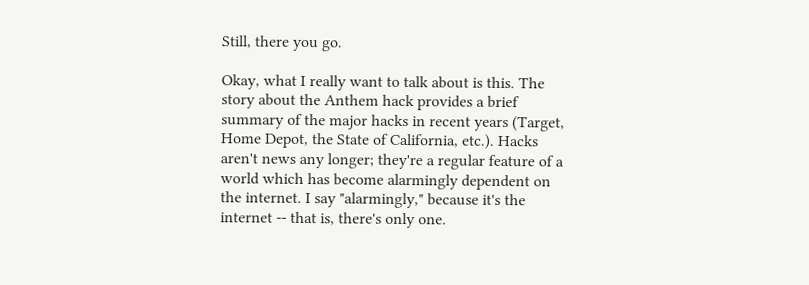Still, there you go.

Okay, what I really want to talk about is this. The story about the Anthem hack provides a brief summary of the major hacks in recent years (Target, Home Depot, the State of California, etc.). Hacks aren't news any longer; they're a regular feature of a world which has become alarmingly dependent on the internet. I say "alarmingly," because it's the internet -- that is, there's only one.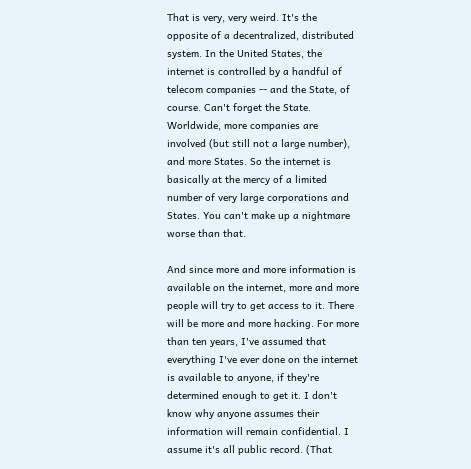That is very, very weird. It's the opposite of a decentralized, distributed system. In the United States, the internet is controlled by a handful of telecom companies -- and the State, of course. Can't forget the State. Worldwide, more companies are involved (but still not a large number), and more States. So the internet is basically at the mercy of a limited number of very large corporations and States. You can't make up a nightmare worse than that.

And since more and more information is available on the internet, more and more people will try to get access to it. There will be more and more hacking. For more than ten years, I've assumed that everything I've ever done on the internet is available to anyone, if they're determined enough to get it. I don't know why anyone assumes their information will remain confidential. I assume it's all public record. (That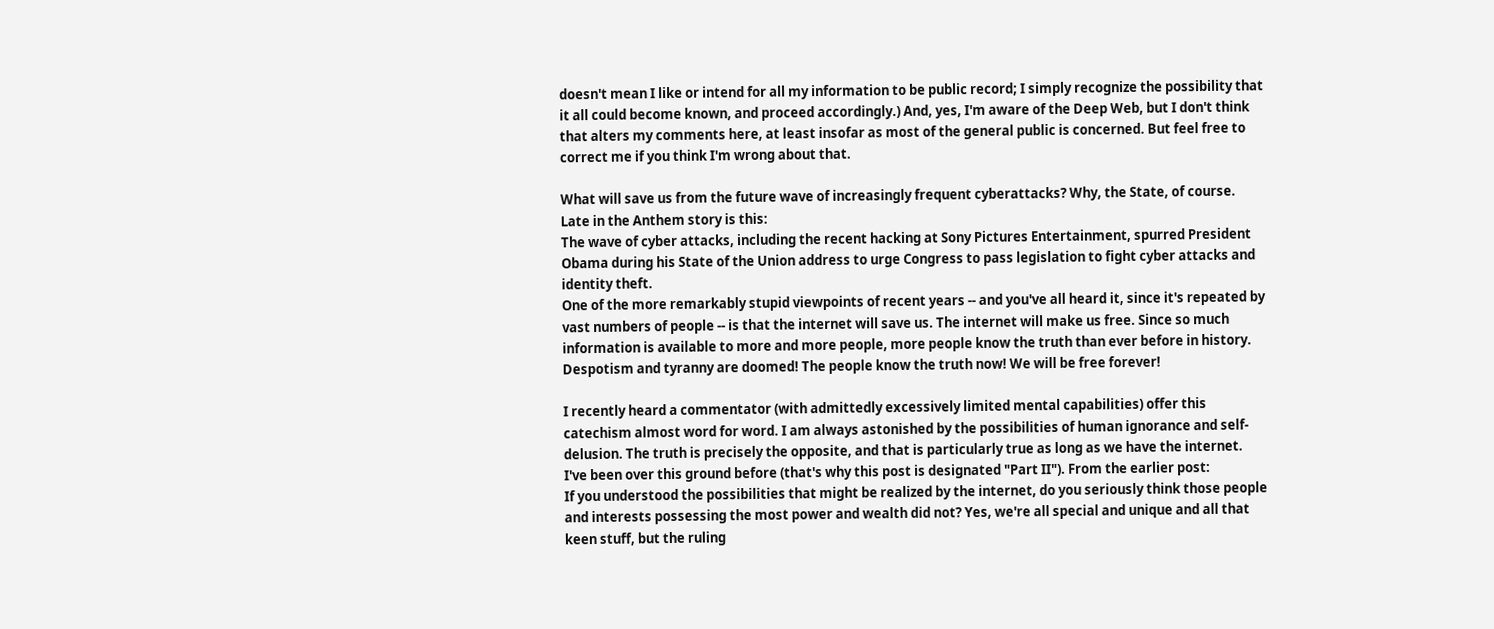doesn't mean I like or intend for all my information to be public record; I simply recognize the possibility that it all could become known, and proceed accordingly.) And, yes, I'm aware of the Deep Web, but I don't think that alters my comments here, at least insofar as most of the general public is concerned. But feel free to correct me if you think I'm wrong about that.

What will save us from the future wave of increasingly frequent cyberattacks? Why, the State, of course. Late in the Anthem story is this:
The wave of cyber attacks, including the recent hacking at Sony Pictures Entertainment, spurred President Obama during his State of the Union address to urge Congress to pass legislation to fight cyber attacks and identity theft.
One of the more remarkably stupid viewpoints of recent years -- and you've all heard it, since it's repeated by vast numbers of people -- is that the internet will save us. The internet will make us free. Since so much information is available to more and more people, more people know the truth than ever before in history. Despotism and tyranny are doomed! The people know the truth now! We will be free forever!

I recently heard a commentator (with admittedly excessively limited mental capabilities) offer this catechism almost word for word. I am always astonished by the possibilities of human ignorance and self-delusion. The truth is precisely the opposite, and that is particularly true as long as we have the internet. I've been over this ground before (that's why this post is designated "Part II"). From the earlier post:
If you understood the possibilities that might be realized by the internet, do you seriously think those people and interests possessing the most power and wealth did not? Yes, we're all special and unique and all that keen stuff, but the ruling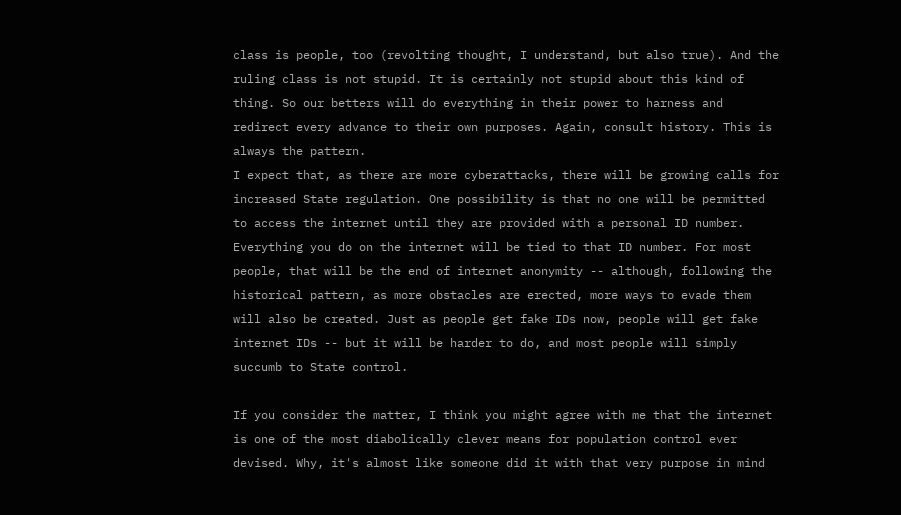class is people, too (revolting thought, I understand, but also true). And the ruling class is not stupid. It is certainly not stupid about this kind of thing. So our betters will do everything in their power to harness and redirect every advance to their own purposes. Again, consult history. This is always the pattern.
I expect that, as there are more cyberattacks, there will be growing calls for increased State regulation. One possibility is that no one will be permitted to access the internet until they are provided with a personal ID number. Everything you do on the internet will be tied to that ID number. For most people, that will be the end of internet anonymity -- although, following the historical pattern, as more obstacles are erected, more ways to evade them will also be created. Just as people get fake IDs now, people will get fake internet IDs -- but it will be harder to do, and most people will simply succumb to State control.

If you consider the matter, I think you might agree with me that the internet is one of the most diabolically clever means for population control ever devised. Why, it's almost like someone did it with that very purpose in mind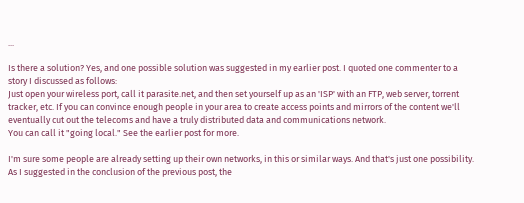...

Is there a solution? Yes, and one possible solution was suggested in my earlier post. I quoted one commenter to a story I discussed as follows:
Just open your wireless port, call it parasite.net, and then set yourself up as an 'ISP' with an FTP, web server, torrent tracker, etc. If you can convince enough people in your area to create access points and mirrors of the content we'll eventually cut out the telecoms and have a truly distributed data and communications network.
You can call it "going local." See the earlier post for more.

I'm sure some people are already setting up their own networks, in this or similar ways. And that's just one possibility. As I suggested in the conclusion of the previous post, the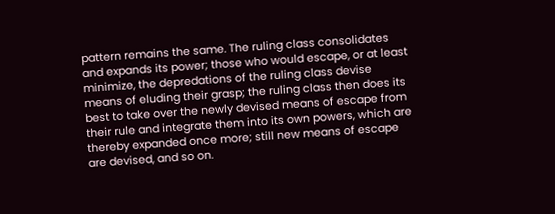pattern remains the same. The ruling class consolidates and expands its power; those who would escape, or at least minimize, the depredations of the ruling class devise means of eluding their grasp; the ruling class then does its best to take over the newly devised means of escape from their rule and integrate them into its own powers, which are thereby expanded once more; still new means of escape are devised, and so on.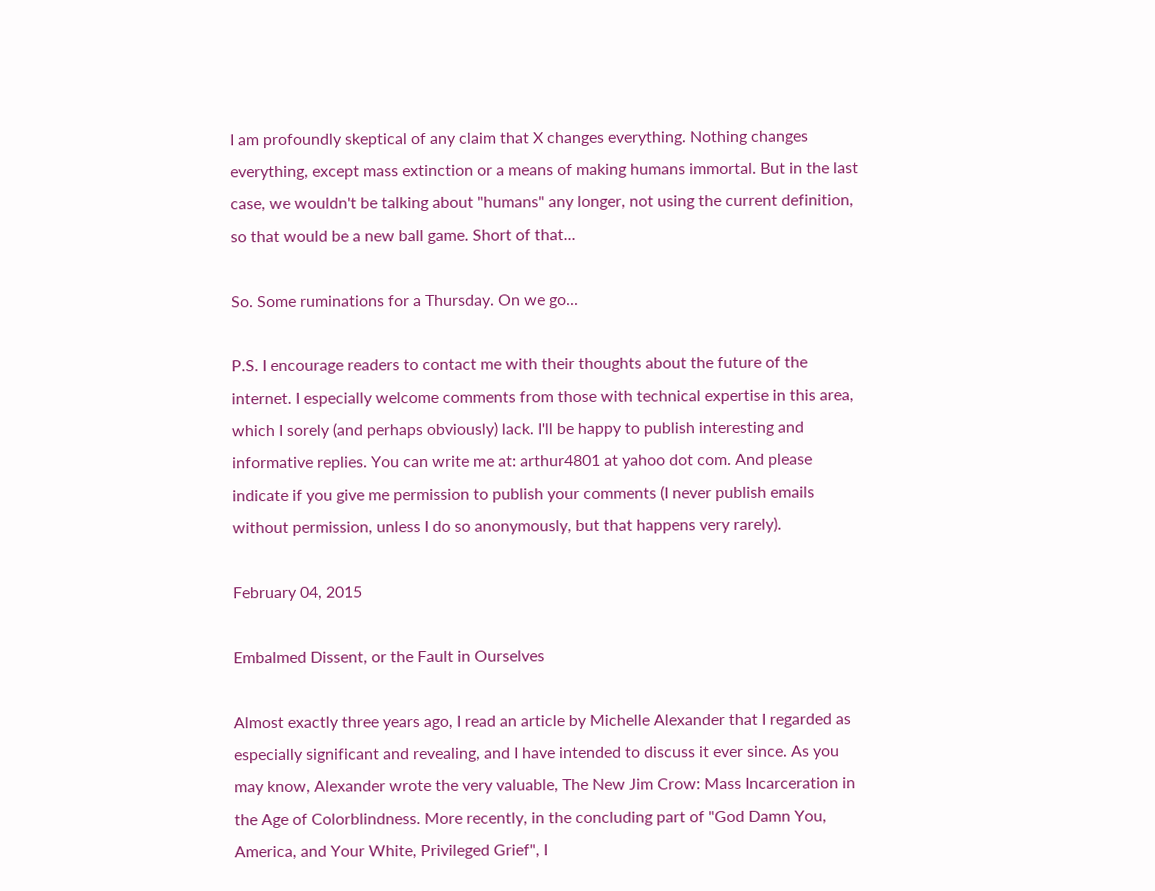I am profoundly skeptical of any claim that X changes everything. Nothing changes everything, except mass extinction or a means of making humans immortal. But in the last case, we wouldn't be talking about "humans" any longer, not using the current definition, so that would be a new ball game. Short of that...

So. Some ruminations for a Thursday. On we go...

P.S. I encourage readers to contact me with their thoughts about the future of the internet. I especially welcome comments from those with technical expertise in this area, which I sorely (and perhaps obviously) lack. I'll be happy to publish interesting and informative replies. You can write me at: arthur4801 at yahoo dot com. And please indicate if you give me permission to publish your comments (I never publish emails without permission, unless I do so anonymously, but that happens very rarely).

February 04, 2015

Embalmed Dissent, or the Fault in Ourselves

Almost exactly three years ago, I read an article by Michelle Alexander that I regarded as especially significant and revealing, and I have intended to discuss it ever since. As you may know, Alexander wrote the very valuable, The New Jim Crow: Mass Incarceration in the Age of Colorblindness. More recently, in the concluding part of "God Damn You, America, and Your White, Privileged Grief", I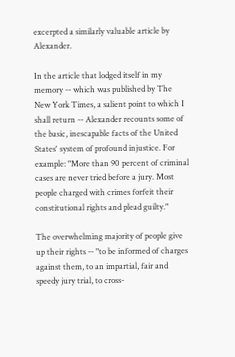excerpted a similarly valuable article by Alexander.

In the article that lodged itself in my memory -- which was published by The New York Times, a salient point to which I shall return -- Alexander recounts some of the basic, inescapable facts of the United States' system of profound injustice. For example: "More than 90 percent of criminal cases are never tried before a jury. Most people charged with crimes forfeit their constitutional rights and plead guilty."

The overwhelming majority of people give up their rights -- "to be informed of charges against them, to an impartial, fair and speedy jury trial, to cross-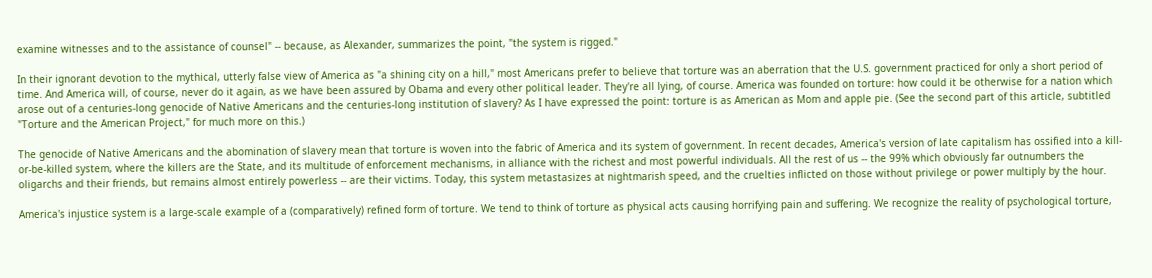examine witnesses and to the assistance of counsel" -- because, as Alexander, summarizes the point, "the system is rigged."

In their ignorant devotion to the mythical, utterly false view of America as "a shining city on a hill," most Americans prefer to believe that torture was an aberration that the U.S. government practiced for only a short period of time. And America will, of course, never do it again, as we have been assured by Obama and every other political leader. They're all lying, of course. America was founded on torture: how could it be otherwise for a nation which arose out of a centuries-long genocide of Native Americans and the centuries-long institution of slavery? As I have expressed the point: torture is as American as Mom and apple pie. (See the second part of this article, subtitled "Torture and the American Project," for much more on this.)

The genocide of Native Americans and the abomination of slavery mean that torture is woven into the fabric of America and its system of government. In recent decades, America's version of late capitalism has ossified into a kill-or-be-killed system, where the killers are the State, and its multitude of enforcement mechanisms, in alliance with the richest and most powerful individuals. All the rest of us -- the 99% which obviously far outnumbers the oligarchs and their friends, but remains almost entirely powerless -- are their victims. Today, this system metastasizes at nightmarish speed, and the cruelties inflicted on those without privilege or power multiply by the hour.

America's injustice system is a large-scale example of a (comparatively) refined form of torture. We tend to think of torture as physical acts causing horrifying pain and suffering. We recognize the reality of psychological torture,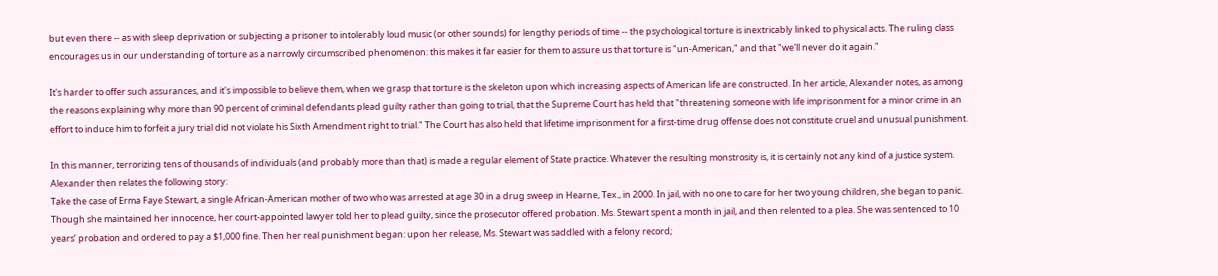but even there -- as with sleep deprivation or subjecting a prisoner to intolerably loud music (or other sounds) for lengthy periods of time -- the psychological torture is inextricably linked to physical acts. The ruling class encourages us in our understanding of torture as a narrowly circumscribed phenomenon: this makes it far easier for them to assure us that torture is "un-American," and that "we'll never do it again."

It's harder to offer such assurances, and it's impossible to believe them, when we grasp that torture is the skeleton upon which increasing aspects of American life are constructed. In her article, Alexander notes, as among the reasons explaining why more than 90 percent of criminal defendants plead guilty rather than going to trial, that the Supreme Court has held that "threatening someone with life imprisonment for a minor crime in an effort to induce him to forfeit a jury trial did not violate his Sixth Amendment right to trial." The Court has also held that lifetime imprisonment for a first-time drug offense does not constitute cruel and unusual punishment.

In this manner, terrorizing tens of thousands of individuals (and probably more than that) is made a regular element of State practice. Whatever the resulting monstrosity is, it is certainly not any kind of a justice system. Alexander then relates the following story:
Take the case of Erma Faye Stewart, a single African-American mother of two who was arrested at age 30 in a drug sweep in Hearne, Tex., in 2000. In jail, with no one to care for her two young children, she began to panic. Though she maintained her innocence, her court-appointed lawyer told her to plead guilty, since the prosecutor offered probation. Ms. Stewart spent a month in jail, and then relented to a plea. She was sentenced to 10 years’ probation and ordered to pay a $1,000 fine. Then her real punishment began: upon her release, Ms. Stewart was saddled with a felony record;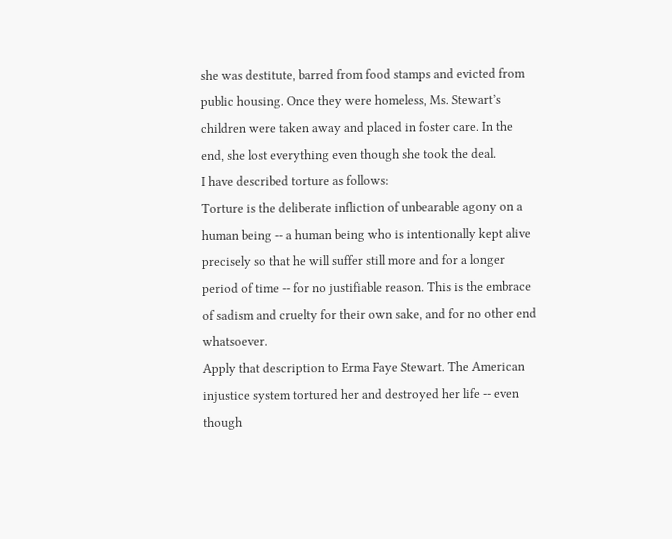she was destitute, barred from food stamps and evicted from public housing. Once they were homeless, Ms. Stewart’s children were taken away and placed in foster care. In the end, she lost everything even though she took the deal.
I have described torture as follows:
Torture is the deliberate infliction of unbearable agony on a human being -- a human being who is intentionally kept alive precisely so that he will suffer still more and for a longer period of time -- for no justifiable reason. This is the embrace of sadism and cruelty for their own sake, and for no other end whatsoever.
Apply that description to Erma Faye Stewart. The American injustice system tortured her and destroyed her life -- even though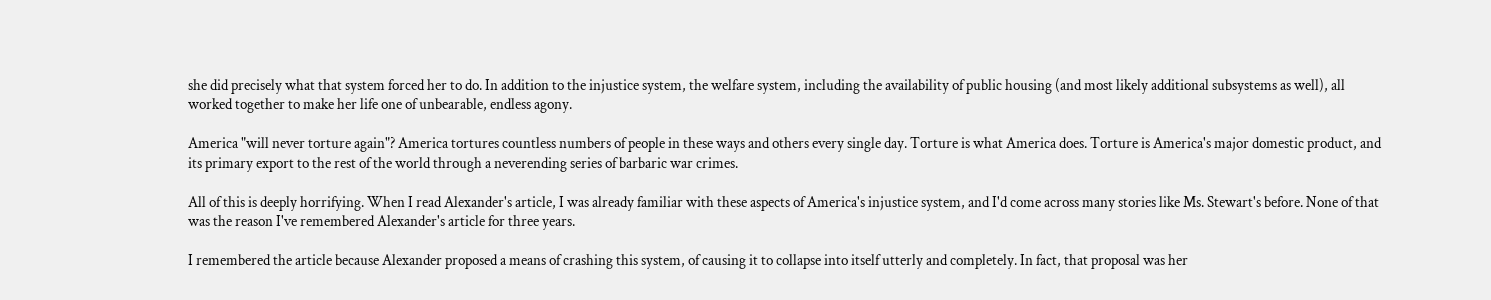she did precisely what that system forced her to do. In addition to the injustice system, the welfare system, including the availability of public housing (and most likely additional subsystems as well), all worked together to make her life one of unbearable, endless agony.

America "will never torture again"? America tortures countless numbers of people in these ways and others every single day. Torture is what America does. Torture is America's major domestic product, and its primary export to the rest of the world through a neverending series of barbaric war crimes.

All of this is deeply horrifying. When I read Alexander's article, I was already familiar with these aspects of America's injustice system, and I'd come across many stories like Ms. Stewart's before. None of that was the reason I've remembered Alexander's article for three years.

I remembered the article because Alexander proposed a means of crashing this system, of causing it to collapse into itself utterly and completely. In fact, that proposal was her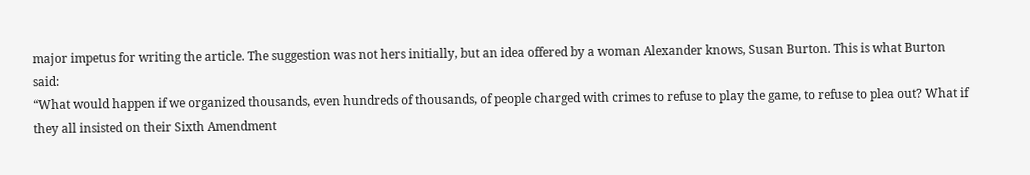major impetus for writing the article. The suggestion was not hers initially, but an idea offered by a woman Alexander knows, Susan Burton. This is what Burton said:
“What would happen if we organized thousands, even hundreds of thousands, of people charged with crimes to refuse to play the game, to refuse to plea out? What if they all insisted on their Sixth Amendment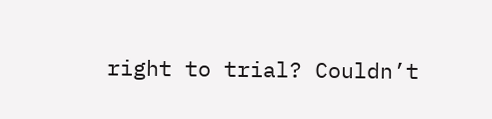right to trial? Couldn’t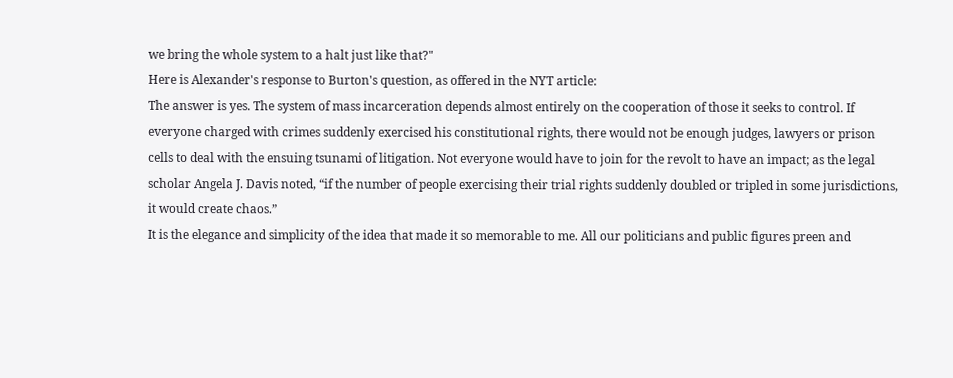we bring the whole system to a halt just like that?"
Here is Alexander's response to Burton's question, as offered in the NYT article:
The answer is yes. The system of mass incarceration depends almost entirely on the cooperation of those it seeks to control. If everyone charged with crimes suddenly exercised his constitutional rights, there would not be enough judges, lawyers or prison cells to deal with the ensuing tsunami of litigation. Not everyone would have to join for the revolt to have an impact; as the legal scholar Angela J. Davis noted, “if the number of people exercising their trial rights suddenly doubled or tripled in some jurisdictions, it would create chaos.”
It is the elegance and simplicity of the idea that made it so memorable to me. All our politicians and public figures preen and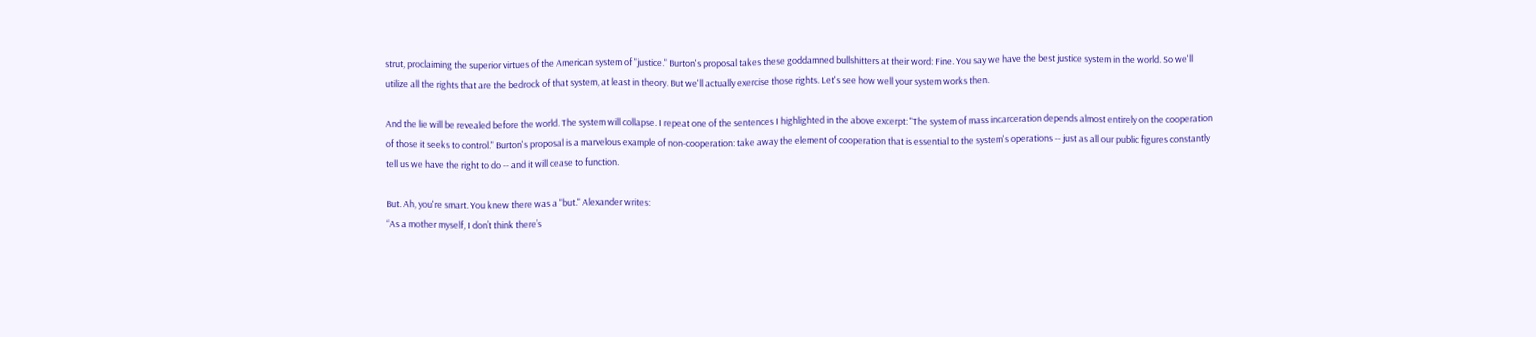strut, proclaiming the superior virtues of the American system of "justice." Burton's proposal takes these goddamned bullshitters at their word: Fine. You say we have the best justice system in the world. So we'll utilize all the rights that are the bedrock of that system, at least in theory. But we'll actually exercise those rights. Let's see how well your system works then.

And the lie will be revealed before the world. The system will collapse. I repeat one of the sentences I highlighted in the above excerpt: "The system of mass incarceration depends almost entirely on the cooperation of those it seeks to control." Burton's proposal is a marvelous example of non-cooperation: take away the element of cooperation that is essential to the system's operations -- just as all our public figures constantly tell us we have the right to do -- and it will cease to function.

But. Ah, you're smart. You knew there was a "but." Alexander writes:
“As a mother myself, I don’t think there’s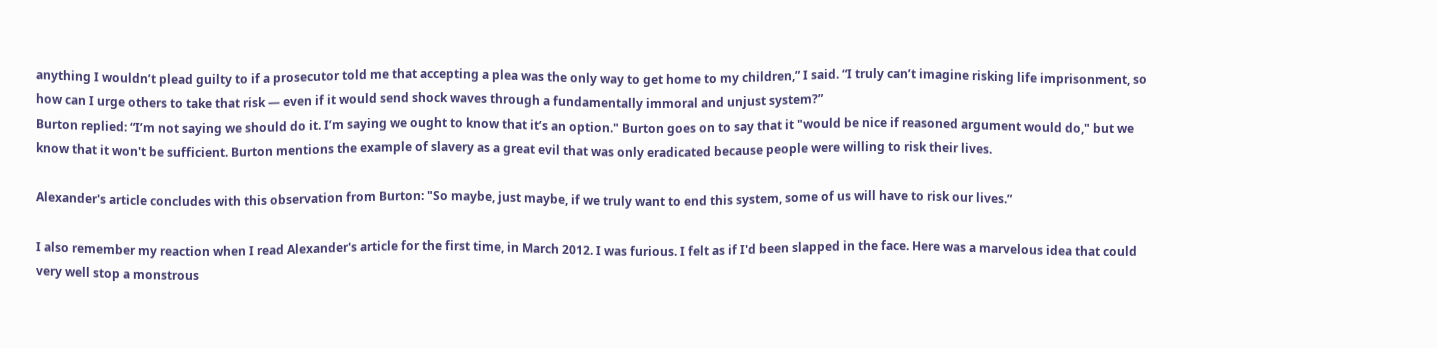anything I wouldn’t plead guilty to if a prosecutor told me that accepting a plea was the only way to get home to my children,” I said. “I truly can’t imagine risking life imprisonment, so how can I urge others to take that risk — even if it would send shock waves through a fundamentally immoral and unjust system?”
Burton replied: “I’m not saying we should do it. I’m saying we ought to know that it’s an option." Burton goes on to say that it "would be nice if reasoned argument would do," but we know that it won't be sufficient. Burton mentions the example of slavery as a great evil that was only eradicated because people were willing to risk their lives.

Alexander's article concludes with this observation from Burton: "So maybe, just maybe, if we truly want to end this system, some of us will have to risk our lives.”

I also remember my reaction when I read Alexander's article for the first time, in March 2012. I was furious. I felt as if I'd been slapped in the face. Here was a marvelous idea that could very well stop a monstrous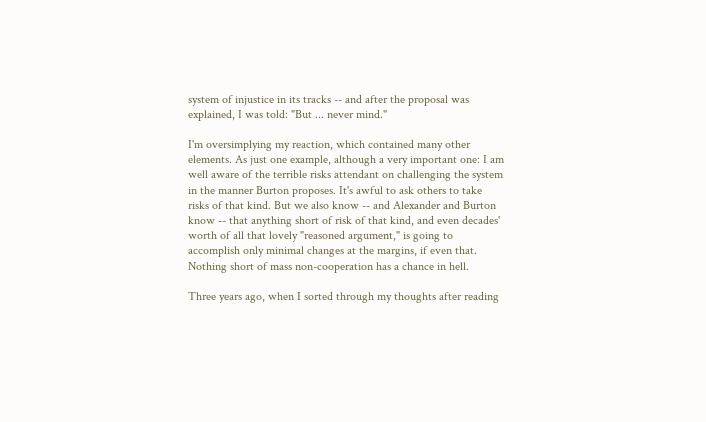system of injustice in its tracks -- and after the proposal was explained, I was told: "But ... never mind."

I'm oversimplying my reaction, which contained many other elements. As just one example, although a very important one: I am well aware of the terrible risks attendant on challenging the system in the manner Burton proposes. It's awful to ask others to take risks of that kind. But we also know -- and Alexander and Burton know -- that anything short of risk of that kind, and even decades' worth of all that lovely "reasoned argument," is going to accomplish only minimal changes at the margins, if even that. Nothing short of mass non-cooperation has a chance in hell.

Three years ago, when I sorted through my thoughts after reading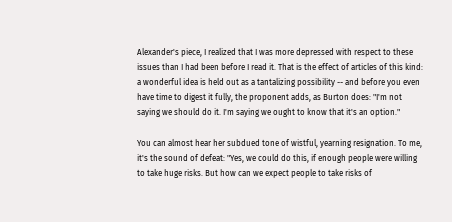Alexander's piece, I realized that I was more depressed with respect to these issues than I had been before I read it. That is the effect of articles of this kind: a wonderful idea is held out as a tantalizing possibility -- and before you even have time to digest it fully, the proponent adds, as Burton does: "I'm not saying we should do it. I'm saying we ought to know that it's an option."

You can almost hear her subdued tone of wistful, yearning resignation. To me, it's the sound of defeat: "Yes, we could do this, if enough people were willing to take huge risks. But how can we expect people to take risks of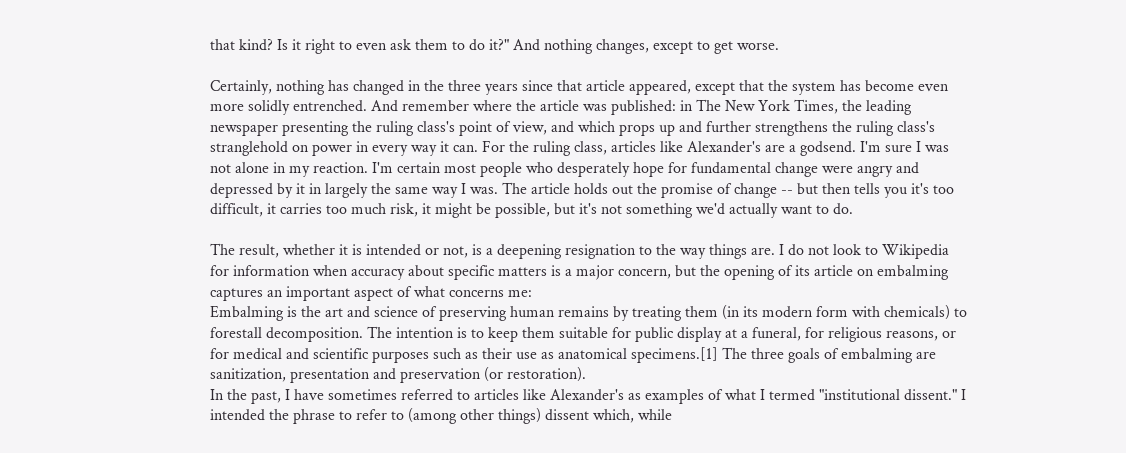that kind? Is it right to even ask them to do it?" And nothing changes, except to get worse.

Certainly, nothing has changed in the three years since that article appeared, except that the system has become even more solidly entrenched. And remember where the article was published: in The New York Times, the leading newspaper presenting the ruling class's point of view, and which props up and further strengthens the ruling class's stranglehold on power in every way it can. For the ruling class, articles like Alexander's are a godsend. I'm sure I was not alone in my reaction. I'm certain most people who desperately hope for fundamental change were angry and depressed by it in largely the same way I was. The article holds out the promise of change -- but then tells you it's too difficult, it carries too much risk, it might be possible, but it's not something we'd actually want to do.

The result, whether it is intended or not, is a deepening resignation to the way things are. I do not look to Wikipedia for information when accuracy about specific matters is a major concern, but the opening of its article on embalming captures an important aspect of what concerns me:
Embalming is the art and science of preserving human remains by treating them (in its modern form with chemicals) to forestall decomposition. The intention is to keep them suitable for public display at a funeral, for religious reasons, or for medical and scientific purposes such as their use as anatomical specimens.[1] The three goals of embalming are sanitization, presentation and preservation (or restoration).
In the past, I have sometimes referred to articles like Alexander's as examples of what I termed "institutional dissent." I intended the phrase to refer to (among other things) dissent which, while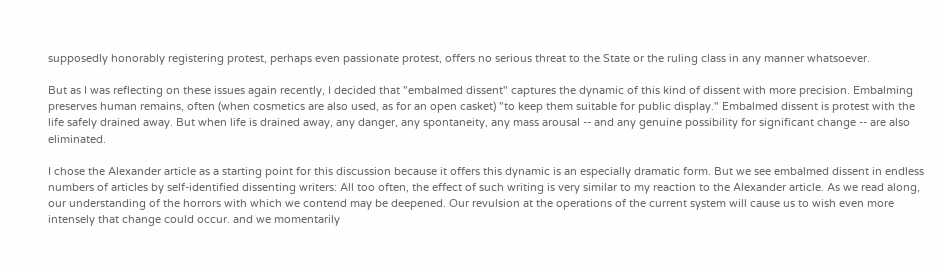supposedly honorably registering protest, perhaps even passionate protest, offers no serious threat to the State or the ruling class in any manner whatsoever.

But as I was reflecting on these issues again recently, I decided that "embalmed dissent" captures the dynamic of this kind of dissent with more precision. Embalming preserves human remains, often (when cosmetics are also used, as for an open casket) "to keep them suitable for public display." Embalmed dissent is protest with the life safely drained away. But when life is drained away, any danger, any spontaneity, any mass arousal -- and any genuine possibility for significant change -- are also eliminated.

I chose the Alexander article as a starting point for this discussion because it offers this dynamic is an especially dramatic form. But we see embalmed dissent in endless numbers of articles by self-identified dissenting writers: All too often, the effect of such writing is very similar to my reaction to the Alexander article. As we read along, our understanding of the horrors with which we contend may be deepened. Our revulsion at the operations of the current system will cause us to wish even more intensely that change could occur. and we momentarily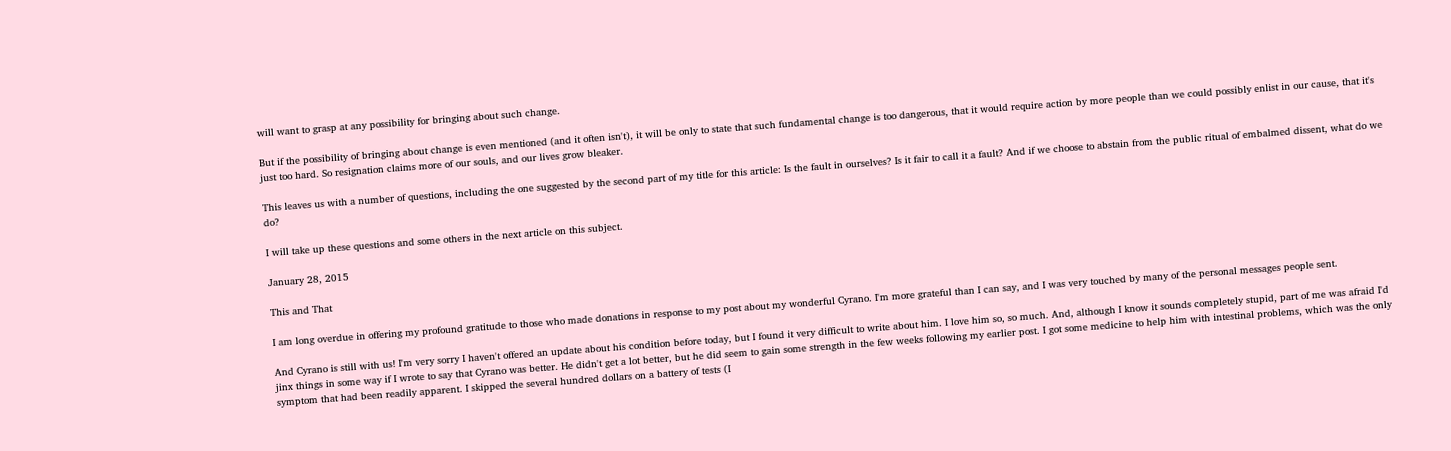will want to grasp at any possibility for bringing about such change.

But if the possibility of bringing about change is even mentioned (and it often isn't), it will be only to state that such fundamental change is too dangerous, that it would require action by more people than we could possibly enlist in our cause, that it's just too hard. So resignation claims more of our souls, and our lives grow bleaker.

This leaves us with a number of questions, including the one suggested by the second part of my title for this article: Is the fault in ourselves? Is it fair to call it a fault? And if we choose to abstain from the public ritual of embalmed dissent, what do we do?

I will take up these questions and some others in the next article on this subject.

January 28, 2015

This and That

I am long overdue in offering my profound gratitude to those who made donations in response to my post about my wonderful Cyrano. I'm more grateful than I can say, and I was very touched by many of the personal messages people sent.

And Cyrano is still with us! I'm very sorry I haven't offered an update about his condition before today, but I found it very difficult to write about him. I love him so, so much. And, although I know it sounds completely stupid, part of me was afraid I'd jinx things in some way if I wrote to say that Cyrano was better. He didn't get a lot better, but he did seem to gain some strength in the few weeks following my earlier post. I got some medicine to help him with intestinal problems, which was the only symptom that had been readily apparent. I skipped the several hundred dollars on a battery of tests (I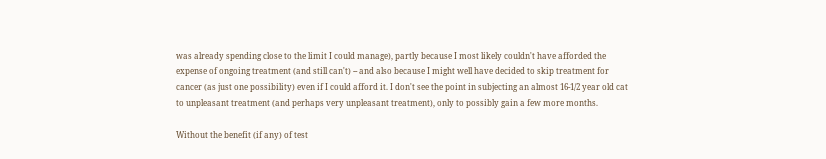was already spending close to the limit I could manage), partly because I most likely couldn't have afforded the expense of ongoing treatment (and still can't) -- and also because I might well have decided to skip treatment for cancer (as just one possibility) even if I could afford it. I don't see the point in subjecting an almost 16-1/2 year old cat to unpleasant treatment (and perhaps very unpleasant treatment), only to possibly gain a few more months.

Without the benefit (if any) of test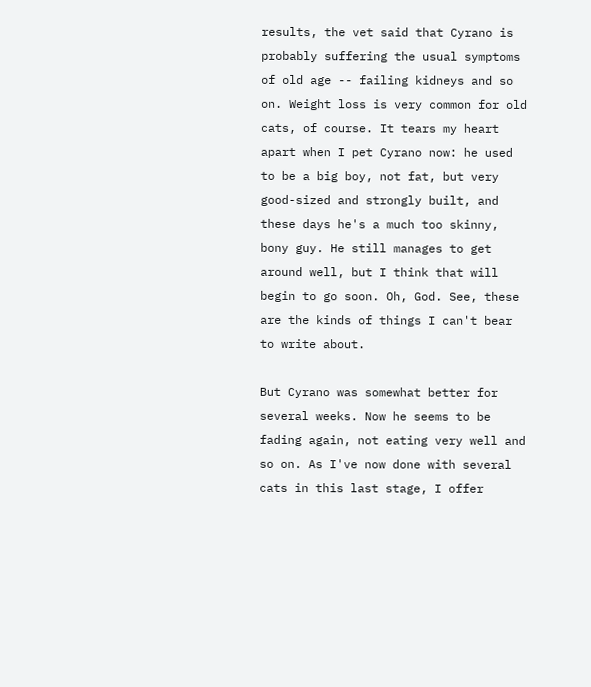results, the vet said that Cyrano is probably suffering the usual symptoms of old age -- failing kidneys and so on. Weight loss is very common for old cats, of course. It tears my heart apart when I pet Cyrano now: he used to be a big boy, not fat, but very good-sized and strongly built, and these days he's a much too skinny, bony guy. He still manages to get around well, but I think that will begin to go soon. Oh, God. See, these are the kinds of things I can't bear to write about.

But Cyrano was somewhat better for several weeks. Now he seems to be fading again, not eating very well and so on. As I've now done with several cats in this last stage, I offer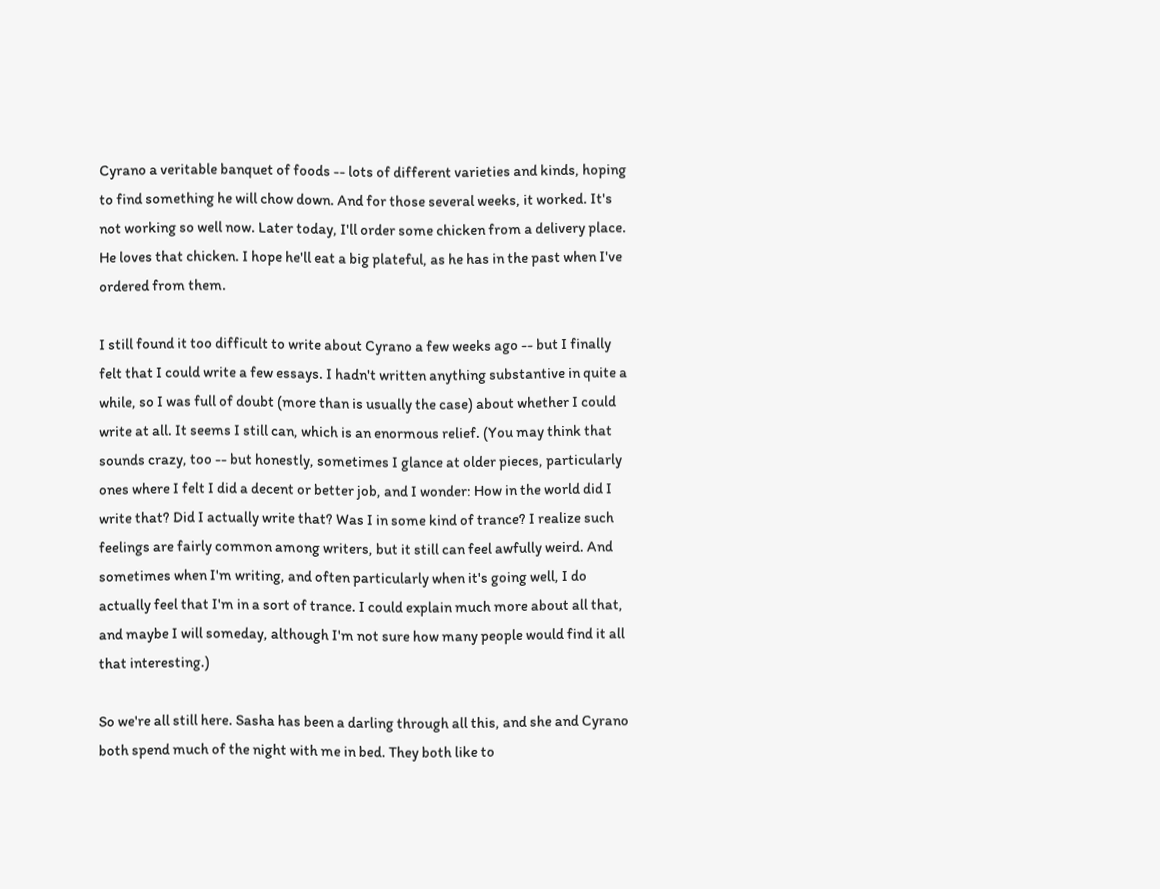Cyrano a veritable banquet of foods -- lots of different varieties and kinds, hoping to find something he will chow down. And for those several weeks, it worked. It's not working so well now. Later today, I'll order some chicken from a delivery place. He loves that chicken. I hope he'll eat a big plateful, as he has in the past when I've ordered from them.

I still found it too difficult to write about Cyrano a few weeks ago -- but I finally felt that I could write a few essays. I hadn't written anything substantive in quite a while, so I was full of doubt (more than is usually the case) about whether I could write at all. It seems I still can, which is an enormous relief. (You may think that sounds crazy, too -- but honestly, sometimes I glance at older pieces, particularly ones where I felt I did a decent or better job, and I wonder: How in the world did I write that? Did I actually write that? Was I in some kind of trance? I realize such feelings are fairly common among writers, but it still can feel awfully weird. And sometimes when I'm writing, and often particularly when it's going well, I do actually feel that I'm in a sort of trance. I could explain much more about all that, and maybe I will someday, although I'm not sure how many people would find it all that interesting.)

So we're all still here. Sasha has been a darling through all this, and she and Cyrano both spend much of the night with me in bed. They both like to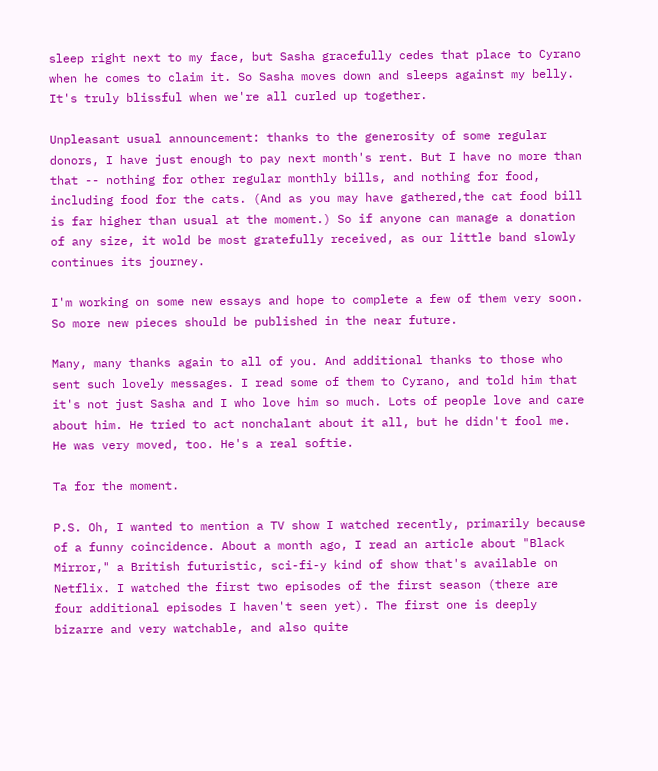sleep right next to my face, but Sasha gracefully cedes that place to Cyrano when he comes to claim it. So Sasha moves down and sleeps against my belly. It's truly blissful when we're all curled up together.

Unpleasant usual announcement: thanks to the generosity of some regular donors, I have just enough to pay next month's rent. But I have no more than that -- nothing for other regular monthly bills, and nothing for food, including food for the cats. (And as you may have gathered,the cat food bill is far higher than usual at the moment.) So if anyone can manage a donation of any size, it wold be most gratefully received, as our little band slowly continues its journey.

I'm working on some new essays and hope to complete a few of them very soon. So more new pieces should be published in the near future.

Many, many thanks again to all of you. And additional thanks to those who sent such lovely messages. I read some of them to Cyrano, and told him that it's not just Sasha and I who love him so much. Lots of people love and care about him. He tried to act nonchalant about it all, but he didn't fool me. He was very moved, too. He's a real softie.

Ta for the moment.

P.S. Oh, I wanted to mention a TV show I watched recently, primarily because of a funny coincidence. About a month ago, I read an article about "Black Mirror," a British futuristic, sci-fi-y kind of show that's available on Netflix. I watched the first two episodes of the first season (there are four additional episodes I haven't seen yet). The first one is deeply bizarre and very watchable, and also quite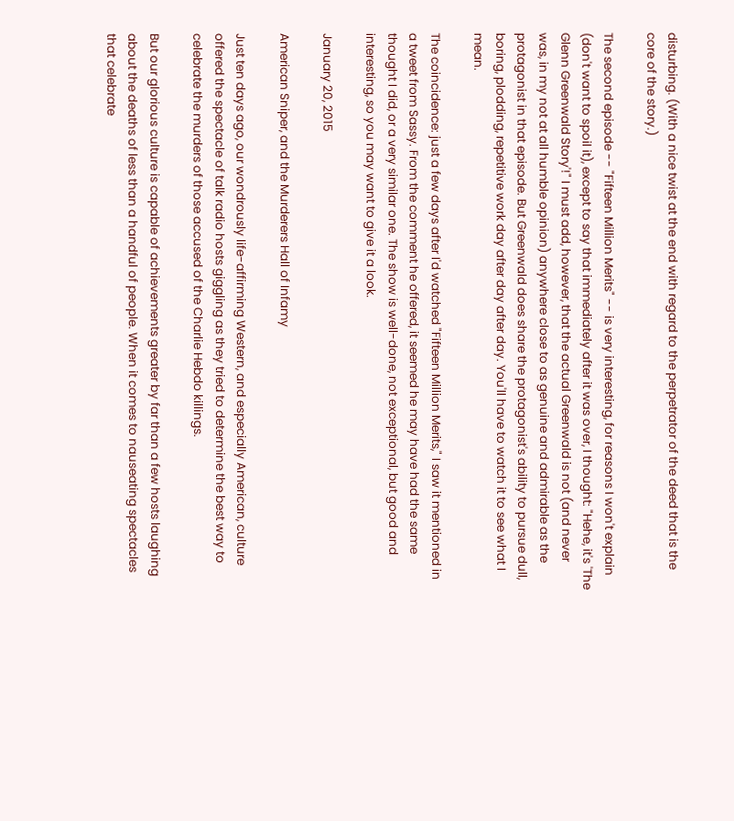disturbing. (With a nice twist at the end with regard to the perpetrator of the deed that is the core of the story.)

The second episode -- "Fifteen Million Merits" -- is very interesting, for reasons I won't explain (don't want to spoil it), except to say that immediately after it was over, I thought: "Hehe, it's 'The Glenn Greenwald Story'!" I must add, however, that the actual Greenwald is not (and never was, in my not at all humble opinion) anywhere close to as genuine and admirable as the protagonist in that episode. But Greenwald does share the protagonist's ability to pursue dull, boring, plodding, repetitive work day after day after day. You'll have to watch it to see what I mean.

The coincidence: just a few days after I'd watched "Fifteen Million Merits," I saw it mentioned in a tweet from Sassy. From the comment he offered, it seemed he may have had the same thought I did, or a very similar one. The show is well-done, not exceptional, but good and interesting, so you may want to give it a look.

January 20, 2015

American Sniper, and the Murderers Hall of Infamy

Just ten days ago, our wondrously life-affirming Western, and especially American, culture offered the spectacle of talk radio hosts giggling as they tried to determine the best way to celebrate the murders of those accused of the Charlie Hebdo killings.

But our glorious culture is capable of achievements greater by far than a few hosts laughing about the deaths of less than a handful of people. When it comes to nauseating spectacles that celebrate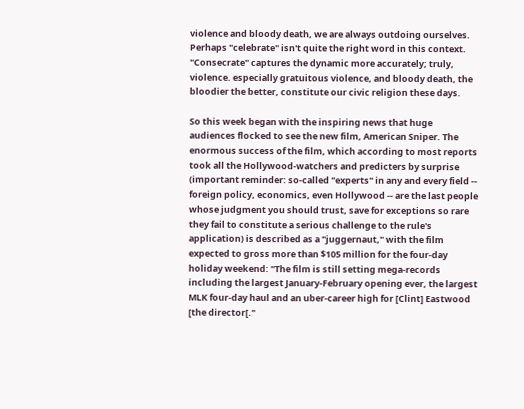violence and bloody death, we are always outdoing ourselves. Perhaps "celebrate" isn't quite the right word in this context. "Consecrate" captures the dynamic more accurately; truly, violence. especially gratuitous violence, and bloody death, the bloodier the better, constitute our civic religion these days.

So this week began with the inspiring news that huge audiences flocked to see the new film, American Sniper. The enormous success of the film, which according to most reports took all the Hollywood-watchers and predicters by surprise (important reminder: so-called "experts" in any and every field -- foreign policy, economics, even Hollywood -- are the last people whose judgment you should trust, save for exceptions so rare they fail to constitute a serious challenge to the rule's application) is described as a "juggernaut," with the film expected to gross more than $105 million for the four-day holiday weekend: "The film is still setting mega-records including the largest January-February opening ever, the largest MLK four-day haul and an uber-career high for [Clint] Eastwood [the director[."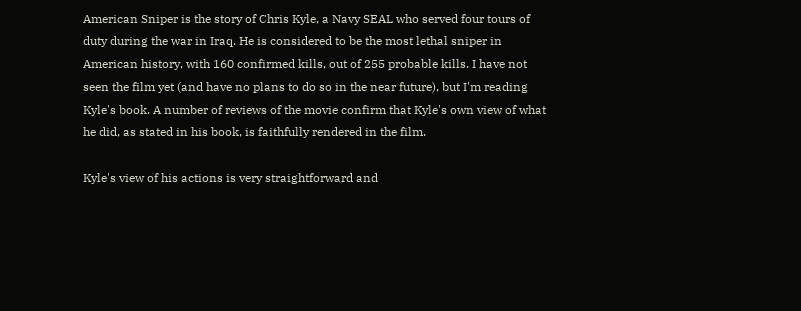American Sniper is the story of Chris Kyle, a Navy SEAL who served four tours of duty during the war in Iraq. He is considered to be the most lethal sniper in American history, with 160 confirmed kills, out of 255 probable kills. I have not seen the film yet (and have no plans to do so in the near future), but I'm reading Kyle's book. A number of reviews of the movie confirm that Kyle's own view of what he did, as stated in his book, is faithfully rendered in the film.

Kyle's view of his actions is very straightforward and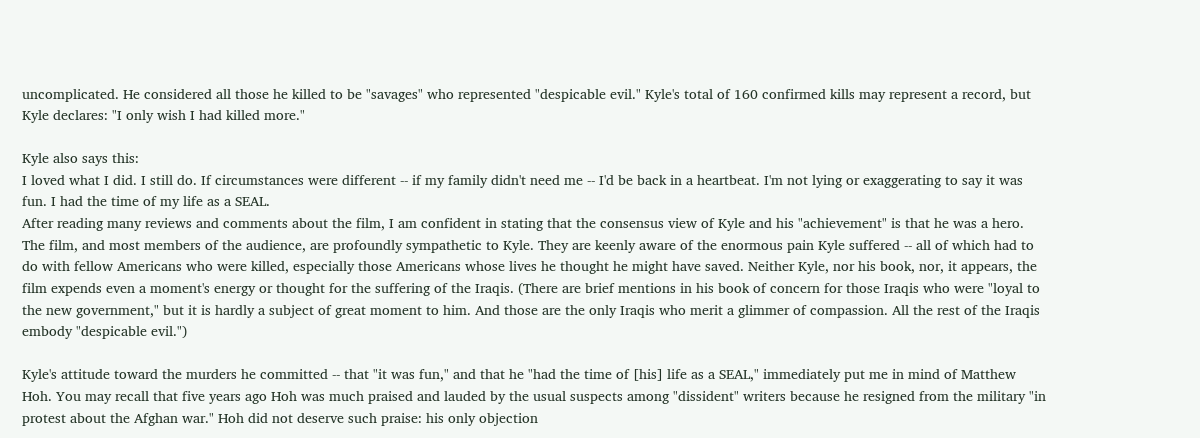uncomplicated. He considered all those he killed to be "savages" who represented "despicable evil." Kyle's total of 160 confirmed kills may represent a record, but Kyle declares: "I only wish I had killed more."

Kyle also says this:
I loved what I did. I still do. If circumstances were different -- if my family didn't need me -- I'd be back in a heartbeat. I'm not lying or exaggerating to say it was fun. I had the time of my life as a SEAL.
After reading many reviews and comments about the film, I am confident in stating that the consensus view of Kyle and his "achievement" is that he was a hero. The film, and most members of the audience, are profoundly sympathetic to Kyle. They are keenly aware of the enormous pain Kyle suffered -- all of which had to do with fellow Americans who were killed, especially those Americans whose lives he thought he might have saved. Neither Kyle, nor his book, nor, it appears, the film expends even a moment's energy or thought for the suffering of the Iraqis. (There are brief mentions in his book of concern for those Iraqis who were "loyal to the new government," but it is hardly a subject of great moment to him. And those are the only Iraqis who merit a glimmer of compassion. All the rest of the Iraqis embody "despicable evil.")

Kyle's attitude toward the murders he committed -- that "it was fun," and that he "had the time of [his] life as a SEAL," immediately put me in mind of Matthew Hoh. You may recall that five years ago Hoh was much praised and lauded by the usual suspects among "dissident" writers because he resigned from the military "in protest about the Afghan war." Hoh did not deserve such praise: his only objection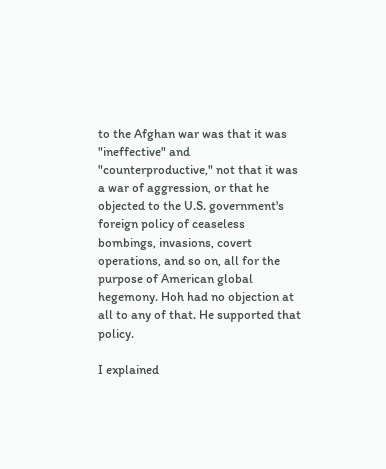to the Afghan war was that it was "ineffective" and "counterproductive," not that it was a war of aggression, or that he objected to the U.S. government's foreign policy of ceaseless bombings, invasions, covert operations, and so on, all for the purpose of American global hegemony. Hoh had no objection at all to any of that. He supported that policy.

I explained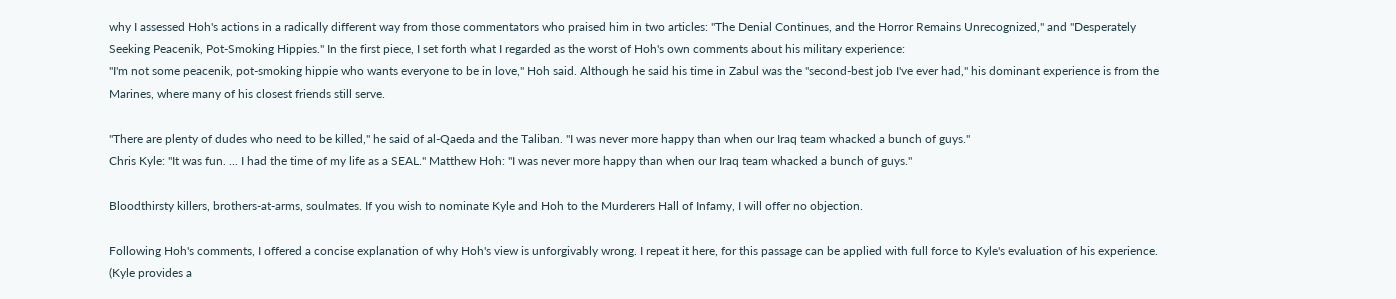why I assessed Hoh's actions in a radically different way from those commentators who praised him in two articles: "The Denial Continues, and the Horror Remains Unrecognized," and "Desperately Seeking Peacenik, Pot-Smoking Hippies." In the first piece, I set forth what I regarded as the worst of Hoh's own comments about his military experience:
"I'm not some peacenik, pot-smoking hippie who wants everyone to be in love," Hoh said. Although he said his time in Zabul was the "second-best job I've ever had," his dominant experience is from the Marines, where many of his closest friends still serve.

"There are plenty of dudes who need to be killed," he said of al-Qaeda and the Taliban. "I was never more happy than when our Iraq team whacked a bunch of guys."
Chris Kyle: "It was fun. ... I had the time of my life as a SEAL." Matthew Hoh: "I was never more happy than when our Iraq team whacked a bunch of guys."

Bloodthirsty killers, brothers-at-arms, soulmates. If you wish to nominate Kyle and Hoh to the Murderers Hall of Infamy, I will offer no objection.

Following Hoh's comments, I offered a concise explanation of why Hoh's view is unforgivably wrong. I repeat it here, for this passage can be applied with full force to Kyle's evaluation of his experience. (Kyle provides a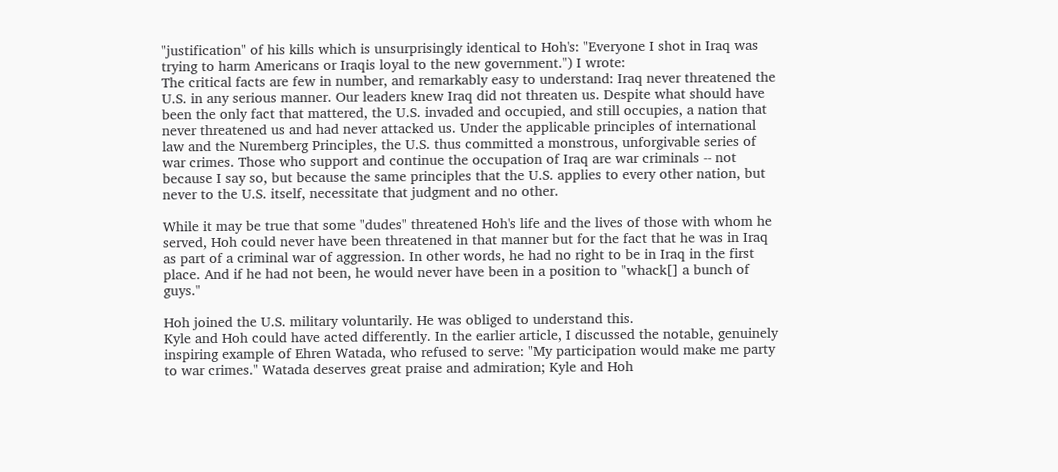"justification" of his kills which is unsurprisingly identical to Hoh's: "Everyone I shot in Iraq was trying to harm Americans or Iraqis loyal to the new government.") I wrote:
The critical facts are few in number, and remarkably easy to understand: Iraq never threatened the U.S. in any serious manner. Our leaders knew Iraq did not threaten us. Despite what should have been the only fact that mattered, the U.S. invaded and occupied, and still occupies, a nation that never threatened us and had never attacked us. Under the applicable principles of international law and the Nuremberg Principles, the U.S. thus committed a monstrous, unforgivable series of war crimes. Those who support and continue the occupation of Iraq are war criminals -- not because I say so, but because the same principles that the U.S. applies to every other nation, but never to the U.S. itself, necessitate that judgment and no other.

While it may be true that some "dudes" threatened Hoh's life and the lives of those with whom he served, Hoh could never have been threatened in that manner but for the fact that he was in Iraq as part of a criminal war of aggression. In other words, he had no right to be in Iraq in the first place. And if he had not been, he would never have been in a position to "whack[] a bunch of guys."

Hoh joined the U.S. military voluntarily. He was obliged to understand this.
Kyle and Hoh could have acted differently. In the earlier article, I discussed the notable, genuinely inspiring example of Ehren Watada, who refused to serve: "My participation would make me party to war crimes." Watada deserves great praise and admiration; Kyle and Hoh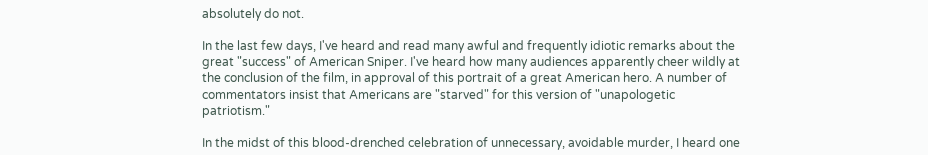absolutely do not.

In the last few days, I've heard and read many awful and frequently idiotic remarks about the great "success" of American Sniper. I've heard how many audiences apparently cheer wildly at the conclusion of the film, in approval of this portrait of a great American hero. A number of commentators insist that Americans are "starved" for this version of "unapologetic patriotism."

In the midst of this blood-drenched celebration of unnecessary, avoidable murder, I heard one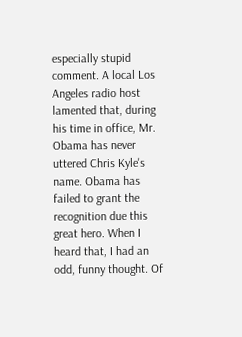especially stupid comment. A local Los Angeles radio host lamented that, during his time in office, Mr. Obama has never uttered Chris Kyle's name. Obama has failed to grant the recognition due this great hero. When I heard that, I had an odd, funny thought. Of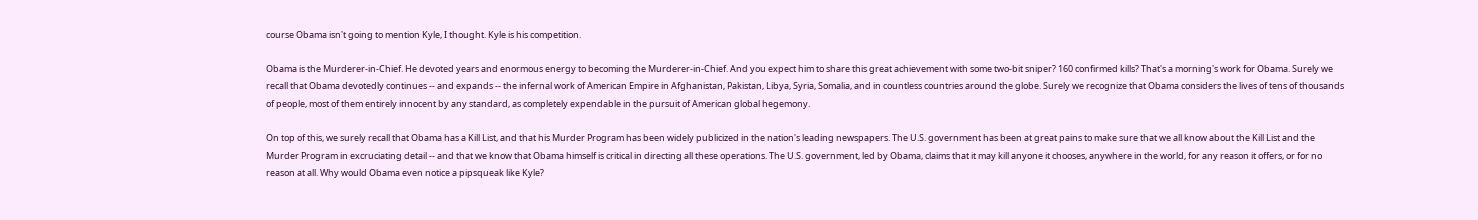course Obama isn't going to mention Kyle, I thought. Kyle is his competition.

Obama is the Murderer-in-Chief. He devoted years and enormous energy to becoming the Murderer-in-Chief. And you expect him to share this great achievement with some two-bit sniper? 160 confirmed kills? That's a morning's work for Obama. Surely we recall that Obama devotedly continues -- and expands -- the infernal work of American Empire in Afghanistan, Pakistan, Libya, Syria, Somalia, and in countless countries around the globe. Surely we recognize that Obama considers the lives of tens of thousands of people, most of them entirely innocent by any standard, as completely expendable in the pursuit of American global hegemony.

On top of this, we surely recall that Obama has a Kill List, and that his Murder Program has been widely publicized in the nation's leading newspapers. The U.S. government has been at great pains to make sure that we all know about the Kill List and the Murder Program in excruciating detail -- and that we know that Obama himself is critical in directing all these operations. The U.S. government, led by Obama, claims that it may kill anyone it chooses, anywhere in the world, for any reason it offers, or for no reason at all. Why would Obama even notice a pipsqueak like Kyle?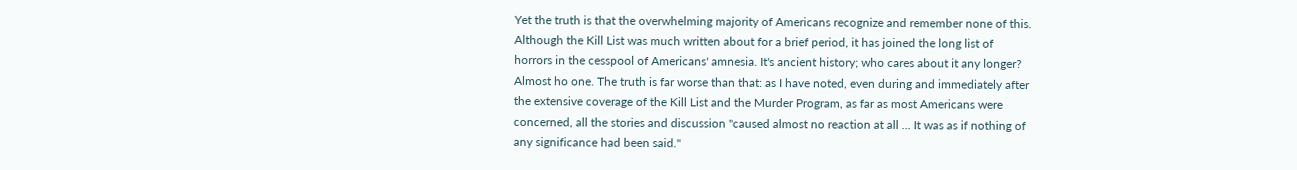Yet the truth is that the overwhelming majority of Americans recognize and remember none of this. Although the Kill List was much written about for a brief period, it has joined the long list of horrors in the cesspool of Americans' amnesia. It's ancient history; who cares about it any longer? Almost ho one. The truth is far worse than that: as I have noted, even during and immediately after the extensive coverage of the Kill List and the Murder Program, as far as most Americans were concerned, all the stories and discussion "caused almost no reaction at all ... It was as if nothing of any significance had been said."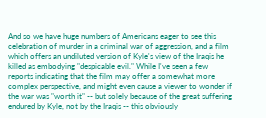And so we have huge numbers of Americans eager to see this celebration of murder in a criminal war of aggression, and a film which offers an undiluted version of Kyle's view of the Iraqis he killed as embodying "despicable evil." While I've seen a few reports indicating that the film may offer a somewhat more complex perspective, and might even cause a viewer to wonder if the war was "worth it" -- but solely because of the great suffering endured by Kyle, not by the Iraqis -- this obviously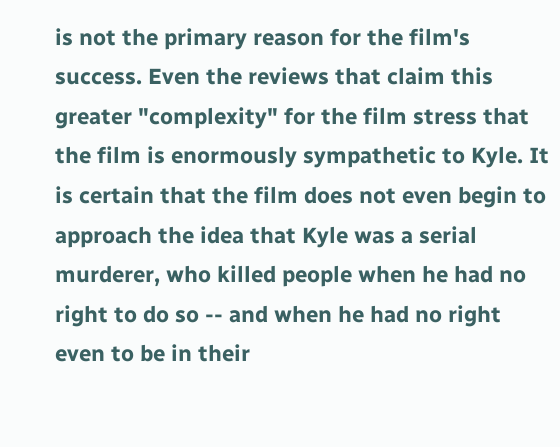is not the primary reason for the film's success. Even the reviews that claim this greater "complexity" for the film stress that the film is enormously sympathetic to Kyle. It is certain that the film does not even begin to approach the idea that Kyle was a serial murderer, who killed people when he had no right to do so -- and when he had no right even to be in their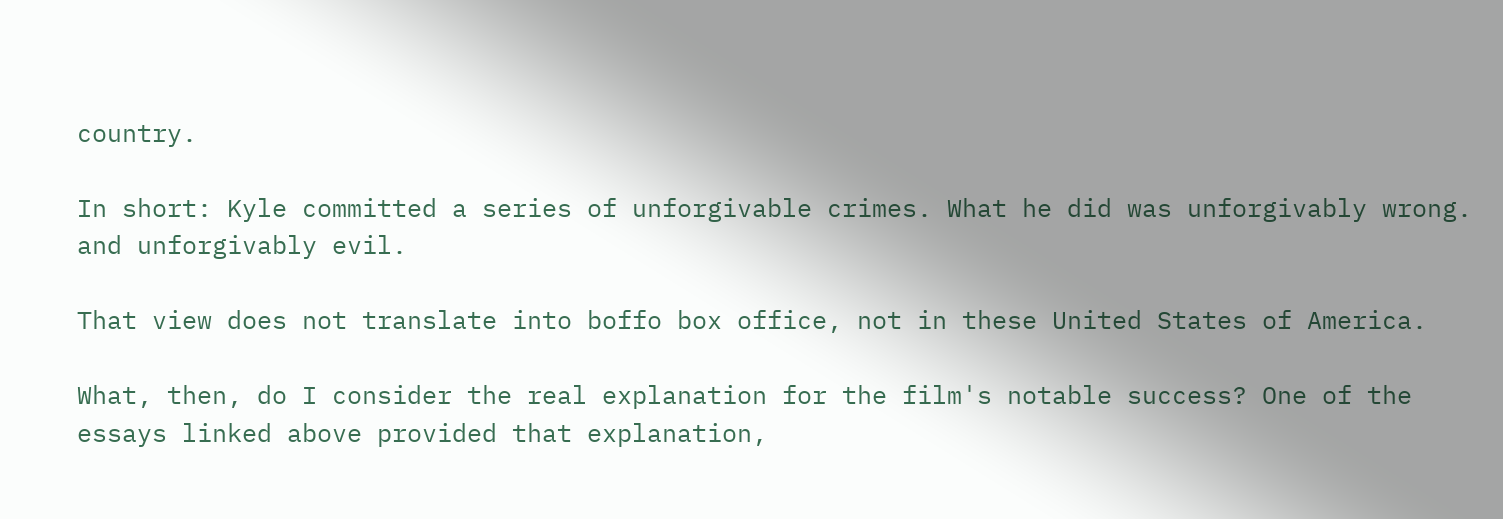country.

In short: Kyle committed a series of unforgivable crimes. What he did was unforgivably wrong. and unforgivably evil.

That view does not translate into boffo box office, not in these United States of America.

What, then, do I consider the real explanation for the film's notable success? One of the essays linked above provided that explanation,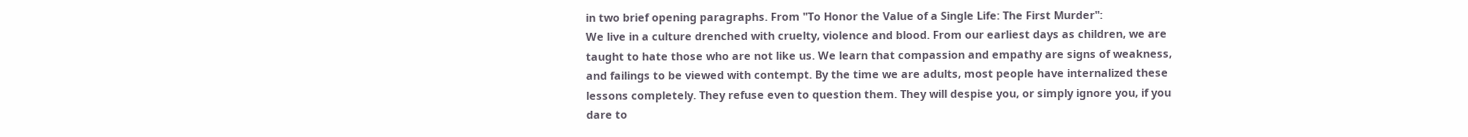in two brief opening paragraphs. From "To Honor the Value of a Single Life: The First Murder":
We live in a culture drenched with cruelty, violence and blood. From our earliest days as children, we are taught to hate those who are not like us. We learn that compassion and empathy are signs of weakness, and failings to be viewed with contempt. By the time we are adults, most people have internalized these lessons completely. They refuse even to question them. They will despise you, or simply ignore you, if you dare to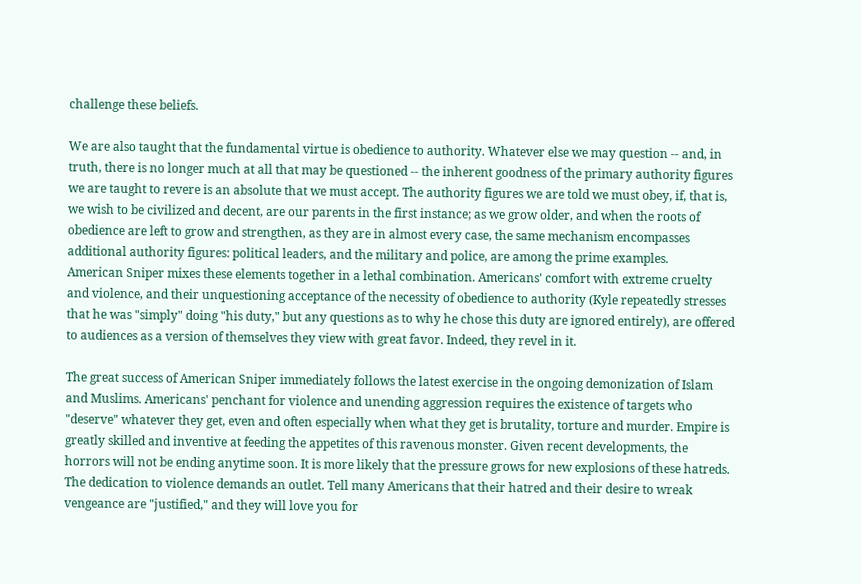challenge these beliefs.

We are also taught that the fundamental virtue is obedience to authority. Whatever else we may question -- and, in truth, there is no longer much at all that may be questioned -- the inherent goodness of the primary authority figures we are taught to revere is an absolute that we must accept. The authority figures we are told we must obey, if, that is, we wish to be civilized and decent, are our parents in the first instance; as we grow older, and when the roots of obedience are left to grow and strengthen, as they are in almost every case, the same mechanism encompasses additional authority figures: political leaders, and the military and police, are among the prime examples.
American Sniper mixes these elements together in a lethal combination. Americans' comfort with extreme cruelty and violence, and their unquestioning acceptance of the necessity of obedience to authority (Kyle repeatedly stresses that he was "simply" doing "his duty," but any questions as to why he chose this duty are ignored entirely), are offered to audiences as a version of themselves they view with great favor. Indeed, they revel in it.

The great success of American Sniper immediately follows the latest exercise in the ongoing demonization of Islam and Muslims. Americans' penchant for violence and unending aggression requires the existence of targets who "deserve" whatever they get, even and often especially when what they get is brutality, torture and murder. Empire is greatly skilled and inventive at feeding the appetites of this ravenous monster. Given recent developments, the horrors will not be ending anytime soon. It is more likely that the pressure grows for new explosions of these hatreds. The dedication to violence demands an outlet. Tell many Americans that their hatred and their desire to wreak vengeance are "justified," and they will love you for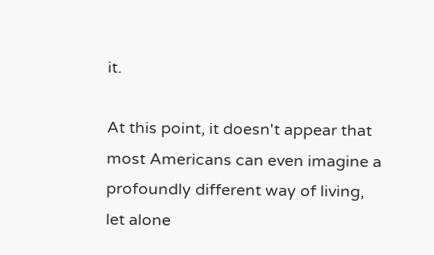it.

At this point, it doesn't appear that most Americans can even imagine a profoundly different way of living, let alone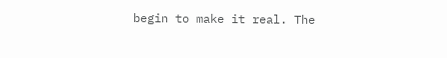begin to make it real. The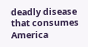deadly disease that consumes America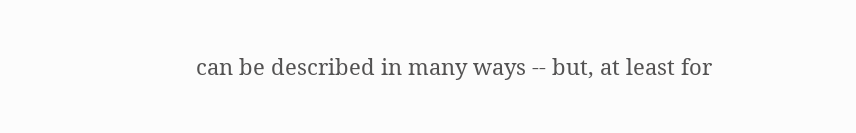can be described in many ways -- but, at least for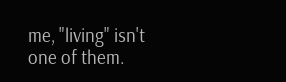me, "living" isn't one of them.